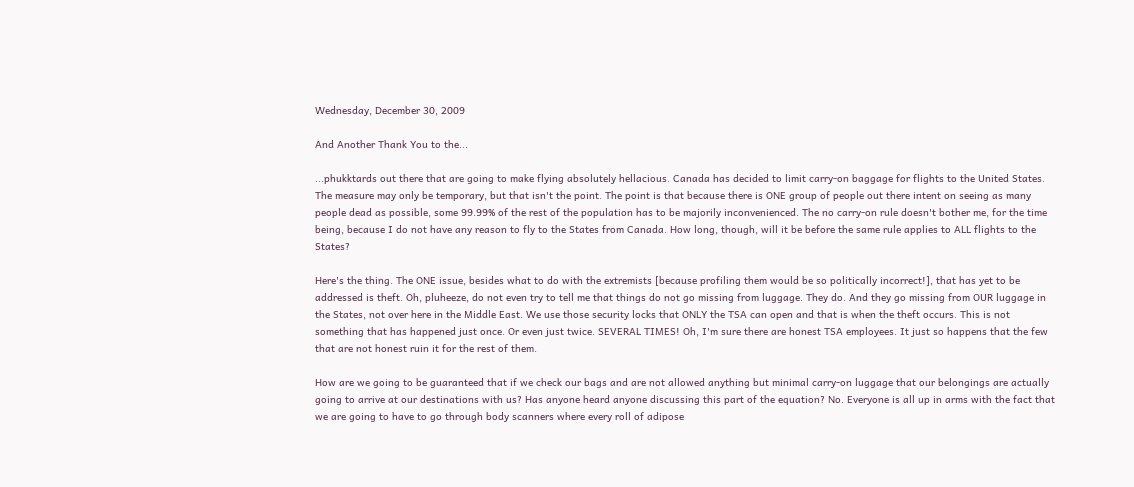Wednesday, December 30, 2009

And Another Thank You to the...

...phukktards out there that are going to make flying absolutely hellacious. Canada has decided to limit carry-on baggage for flights to the United States. The measure may only be temporary, but that isn't the point. The point is that because there is ONE group of people out there intent on seeing as many people dead as possible, some 99.99% of the rest of the population has to be majorily inconvenienced. The no carry-on rule doesn't bother me, for the time being, because I do not have any reason to fly to the States from Canada. How long, though, will it be before the same rule applies to ALL flights to the States?

Here's the thing. The ONE issue, besides what to do with the extremists [because profiling them would be so politically incorrect!], that has yet to be addressed is theft. Oh, pluheeze, do not even try to tell me that things do not go missing from luggage. They do. And they go missing from OUR luggage in the States, not over here in the Middle East. We use those security locks that ONLY the TSA can open and that is when the theft occurs. This is not something that has happened just once. Or even just twice. SEVERAL TIMES! Oh, I'm sure there are honest TSA employees. It just so happens that the few that are not honest ruin it for the rest of them.

How are we going to be guaranteed that if we check our bags and are not allowed anything but minimal carry-on luggage that our belongings are actually going to arrive at our destinations with us? Has anyone heard anyone discussing this part of the equation? No. Everyone is all up in arms with the fact that we are going to have to go through body scanners where every roll of adipose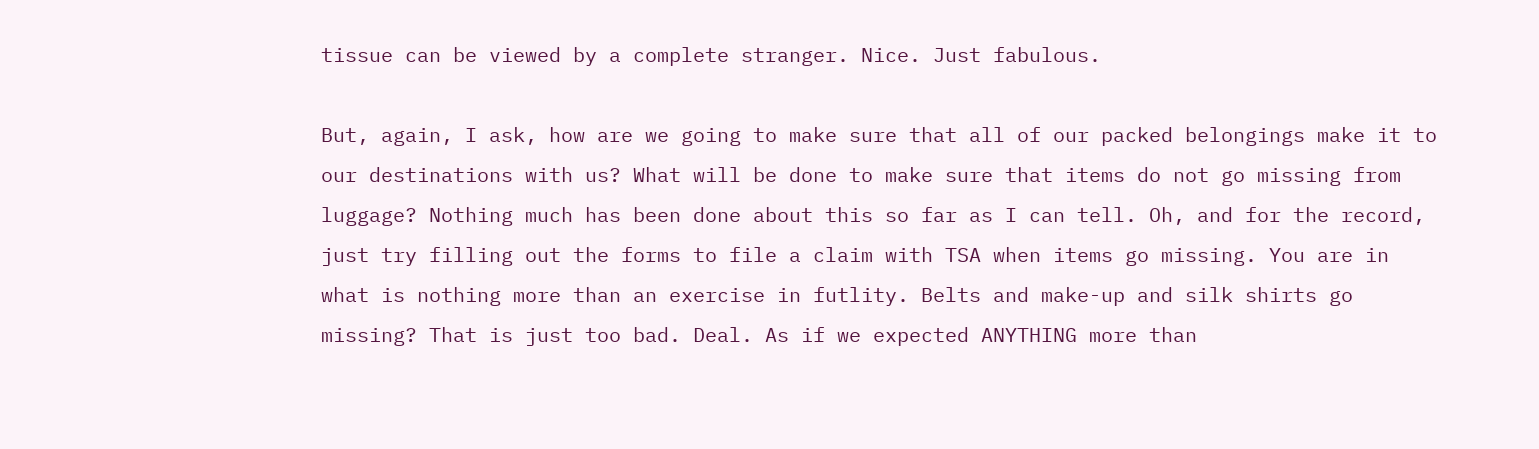tissue can be viewed by a complete stranger. Nice. Just fabulous.

But, again, I ask, how are we going to make sure that all of our packed belongings make it to our destinations with us? What will be done to make sure that items do not go missing from luggage? Nothing much has been done about this so far as I can tell. Oh, and for the record, just try filling out the forms to file a claim with TSA when items go missing. You are in what is nothing more than an exercise in futlity. Belts and make-up and silk shirts go missing? That is just too bad. Deal. As if we expected ANYTHING more than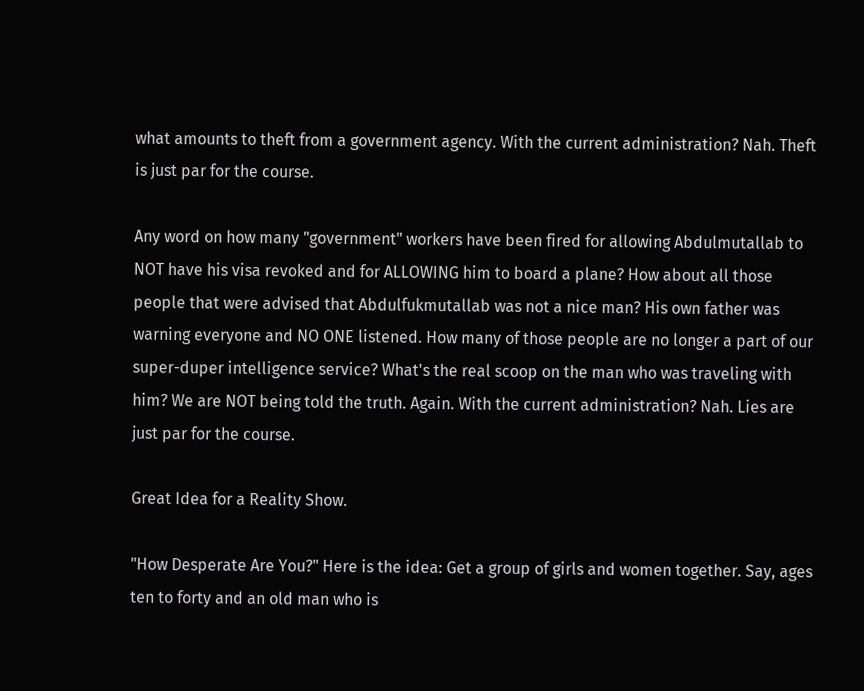what amounts to theft from a government agency. With the current administration? Nah. Theft is just par for the course.

Any word on how many "government" workers have been fired for allowing Abdulmutallab to NOT have his visa revoked and for ALLOWING him to board a plane? How about all those people that were advised that Abdulfukmutallab was not a nice man? His own father was warning everyone and NO ONE listened. How many of those people are no longer a part of our super-duper intelligence service? What's the real scoop on the man who was traveling with him? We are NOT being told the truth. Again. With the current administration? Nah. Lies are just par for the course.

Great Idea for a Reality Show.

"How Desperate Are You?" Here is the idea: Get a group of girls and women together. Say, ages ten to forty and an old man who is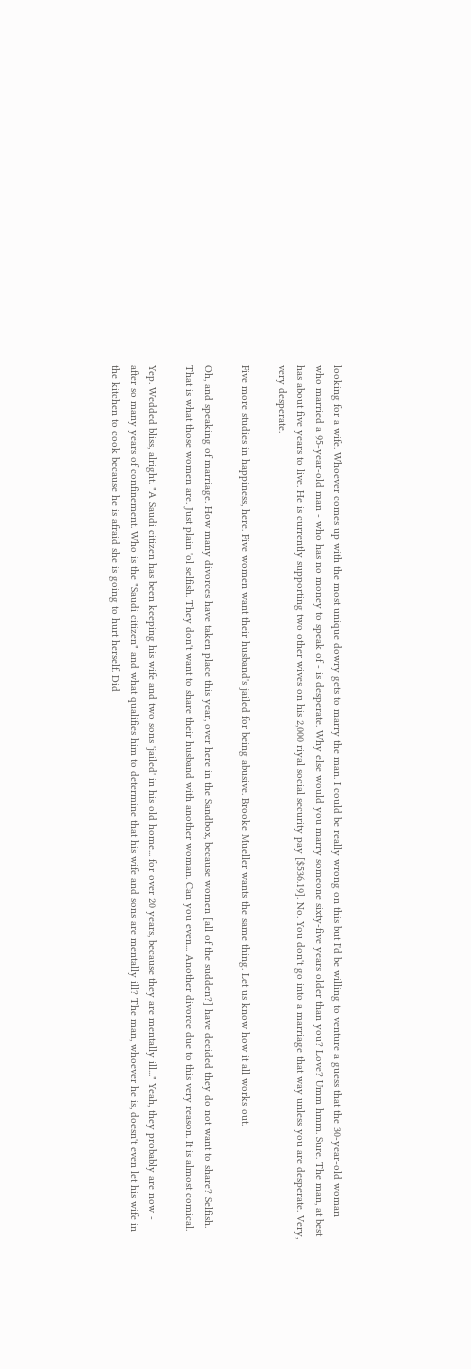looking for a wife. Whoever comes up with the most unique dowry gets to marry the man. I could be really wrong on this but I'd be willing to venture a guess that the 30-year-old woman who married a 95-year-old man - who has no money to speak of - is desperate. Why else would you marry someone sixty-five years older than you? Love? Umm hmm. Sure. The man, at best has about five years to live. He is currently supporting two other wives on his 2,000 riyal social security pay [$536.19]. No. You don't go into a marriage that way unless you are desperate. Very, very desperate.

Five more studies in happiness, here. Five women want their husband's jailed for being abusive. Brooke Mueller wants the same thing. Let us know how it all works out.

Oh, and speaking of marriage. How many divorces have taken place this year, over here in the Sandbox, because women [all of the sudden?] have decided they do not want to share? Selfish. That is what those women are. Just plain 'ol selfish. They don't want to share their husband with another woman. Can you even... Another divorce due to this very reason. It is almost comical.

Yep. Wedded bliss, alright. "A Saudi citizen has been keeping his wife and two sons 'jailed' in his old home... for over 20 years, because they are mentally ill..." Yeah, they probably are now - after so many years of confinement. Who is the "Saudi citizen" and what qualifies him to determine that his wife and sons are mentally ill? The man, whoever he is, doesn't even let his wife in the kitchen to cook because he is afraid she is going to hurt herself. Did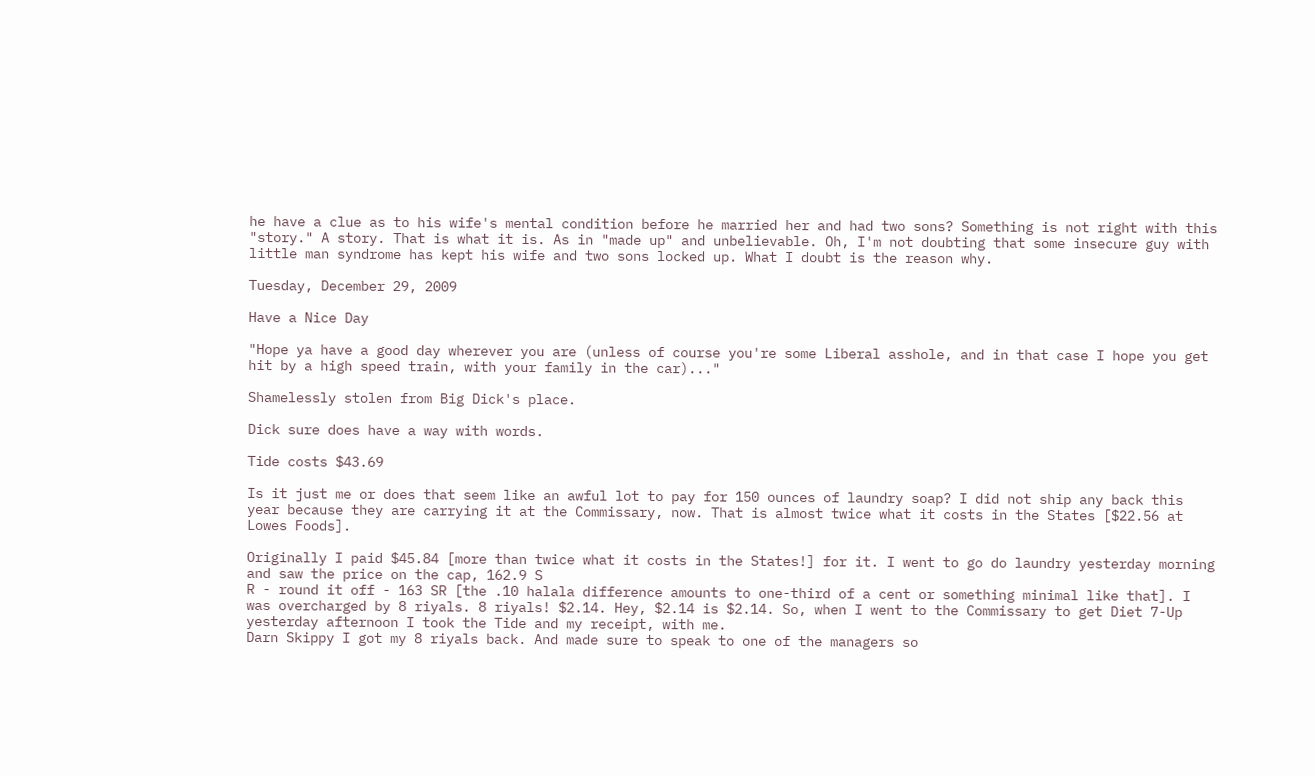he have a clue as to his wife's mental condition before he married her and had two sons? Something is not right with this "story." A story. That is what it is. As in "made up" and unbelievable. Oh, I'm not doubting that some insecure guy with little man syndrome has kept his wife and two sons locked up. What I doubt is the reason why.

Tuesday, December 29, 2009

Have a Nice Day

"Hope ya have a good day wherever you are (unless of course you're some Liberal asshole, and in that case I hope you get hit by a high speed train, with your family in the car)..."

Shamelessly stolen from Big Dick's place.

Dick sure does have a way with words.

Tide costs $43.69

Is it just me or does that seem like an awful lot to pay for 150 ounces of laundry soap? I did not ship any back this year because they are carrying it at the Commissary, now. That is almost twice what it costs in the States [$22.56 at Lowes Foods].

Originally I paid $45.84 [more than twice what it costs in the States!] for it. I went to go do laundry yesterday morning and saw the price on the cap, 162.9 S
R - round it off - 163 SR [the .10 halala difference amounts to one-third of a cent or something minimal like that]. I was overcharged by 8 riyals. 8 riyals! $2.14. Hey, $2.14 is $2.14. So, when I went to the Commissary to get Diet 7-Up yesterday afternoon I took the Tide and my receipt, with me.
Darn Skippy I got my 8 riyals back. And made sure to speak to one of the managers so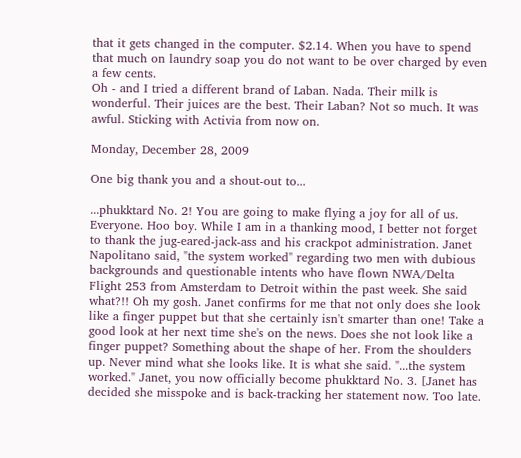that it gets changed in the computer. $2.14. When you have to spend that much on laundry soap you do not want to be over charged by even a few cents.
Oh - and I tried a different brand of Laban. Nada. Their milk is wonderful. Their juices are the best. Their Laban? Not so much. It was awful. Sticking with Activia from now on.

Monday, December 28, 2009

One big thank you and a shout-out to...

...phukktard No. 2! You are going to make flying a joy for all of us. Everyone. Hoo boy. While I am in a thanking mood, I better not forget to thank the jug-eared-jack-ass and his crackpot administration. Janet Napolitano said, "the system worked" regarding two men with dubious backgrounds and questionable intents who have flown NWA/Delta Flight 253 from Amsterdam to Detroit within the past week. She said what?!! Oh my gosh. Janet confirms for me that not only does she look like a finger puppet but that she certainly isn't smarter than one! Take a good look at her next time she's on the news. Does she not look like a finger puppet? Something about the shape of her. From the shoulders up. Never mind what she looks like. It is what she said. "...the system worked." Janet, you now officially become phukktard No. 3. [Janet has decided she misspoke and is back-tracking her statement now. Too late.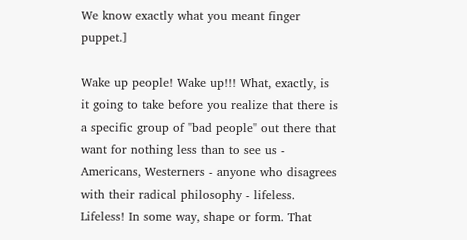We know exactly what you meant finger puppet.]

Wake up people! Wake up!!! What, exactly, is it going to take before you realize that there is a specific group of "bad people" out there that want for nothing less than to see us - Americans, Westerners - anyone who disagrees with their radical philosophy - lifeless. Lifeless! In some way, shape or form. That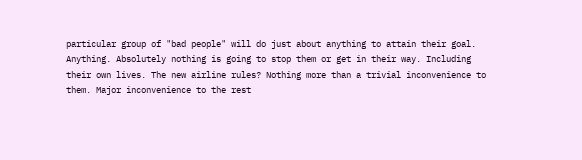particular group of "bad people" will do just about anything to attain their goal. Anything. Absolutely nothing is going to stop them or get in their way. Including their own lives. The new airline rules? Nothing more than a trivial inconvenience to them. Major inconvenience to the rest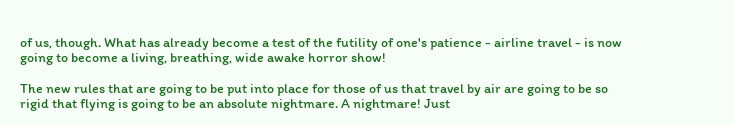of us, though. What has already become a test of the futility of one's patience - airline travel - is now going to become a living, breathing, wide awake horror show!

The new rules that are going to be put into place for those of us that travel by air are going to be so rigid that flying is going to be an absolute nightmare. A nightmare! Just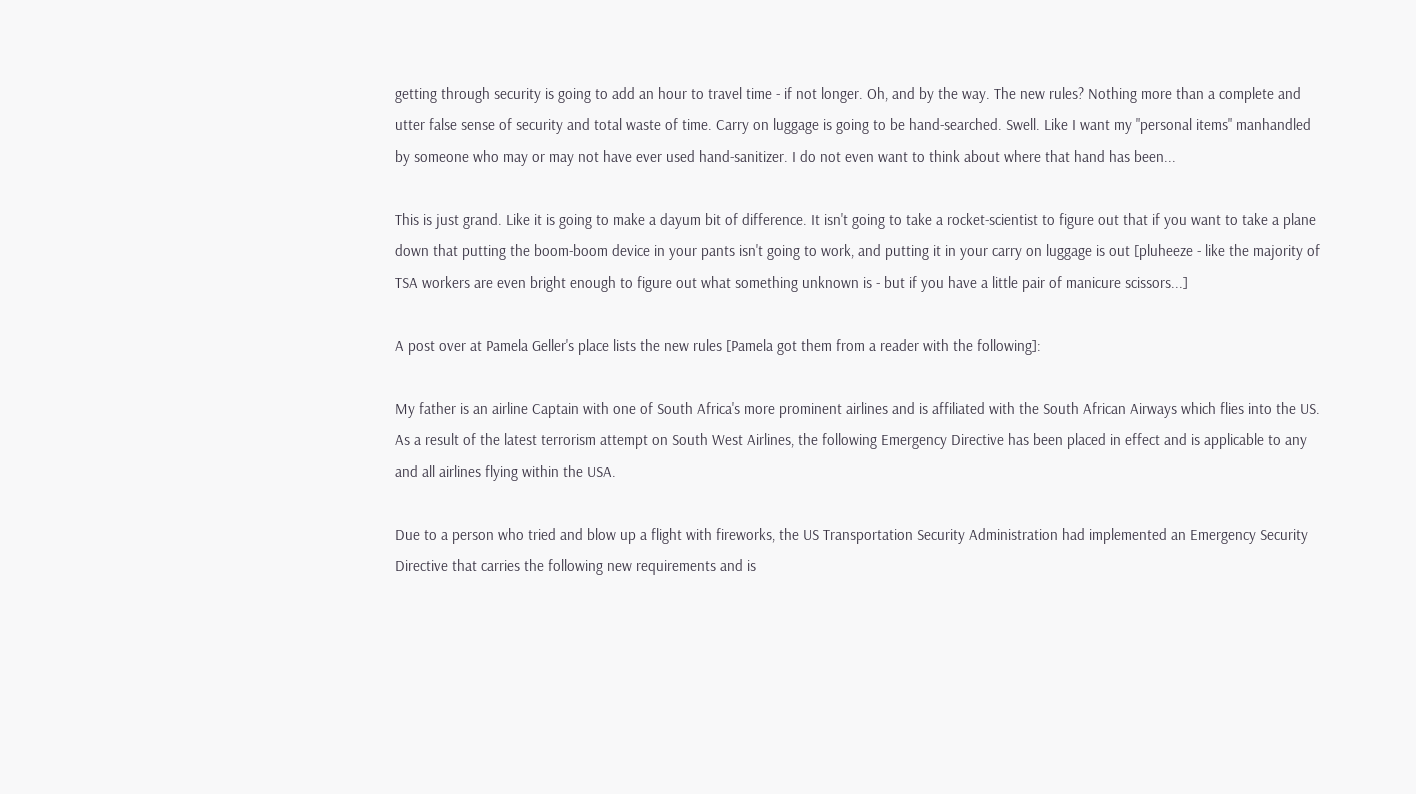getting through security is going to add an hour to travel time - if not longer. Oh, and by the way. The new rules? Nothing more than a complete and utter false sense of security and total waste of time. Carry on luggage is going to be hand-searched. Swell. Like I want my "personal items" manhandled by someone who may or may not have ever used hand-sanitizer. I do not even want to think about where that hand has been...

This is just grand. Like it is going to make a dayum bit of difference. It isn't going to take a rocket-scientist to figure out that if you want to take a plane down that putting the boom-boom device in your pants isn't going to work, and putting it in your carry on luggage is out [pluheeze - like the majority of TSA workers are even bright enough to figure out what something unknown is - but if you have a little pair of manicure scissors...]

A post over at Pamela Geller's place lists the new rules [Pamela got them from a reader with the following]:

My father is an airline Captain with one of South Africa's more prominent airlines and is affiliated with the South African Airways which flies into the US. As a result of the latest terrorism attempt on South West Airlines, the following Emergency Directive has been placed in effect and is applicable to any and all airlines flying within the USA.

Due to a person who tried and blow up a flight with fireworks, the US Transportation Security Administration had implemented an Emergency Security Directive that carries the following new requirements and is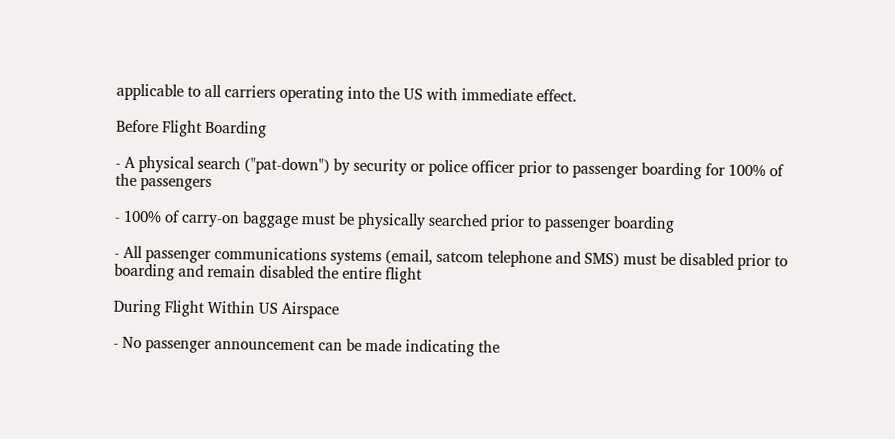applicable to all carriers operating into the US with immediate effect.

Before Flight Boarding

- A physical search ("pat-down") by security or police officer prior to passenger boarding for 100% of the passengers

- 100% of carry-on baggage must be physically searched prior to passenger boarding

- All passenger communications systems (email, satcom telephone and SMS) must be disabled prior to boarding and remain disabled the entire flight

During Flight Within US Airspace

- No passenger announcement can be made indicating the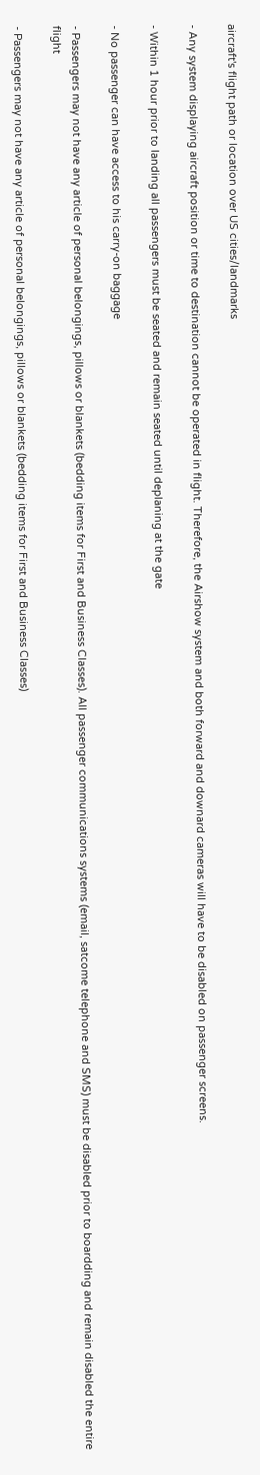aircraft's flight path or location over US cities/landmarks

- Any system displaying aircraft position or time to destination cannot be operated in flight. Therefore, the Airshow system and both forward and downard cameras will have to be disabled on passenger screens.

- Within 1 hour prior to landing all passengers must be seated and remain seated until deplaning at the gate

- No passenger can have access to his carry-on baggage

- Passengers may not have any article of personal belongings, pillows or blankets (bedding items for First and Business Classes). All passenger communications systems (email, satcome telephone and SMS) must be disabled prior to boardding and remain disabled the entire flight

- Passengers may not have any article of personal belongings, pillows or blankets (bedding items for First and Business Classes)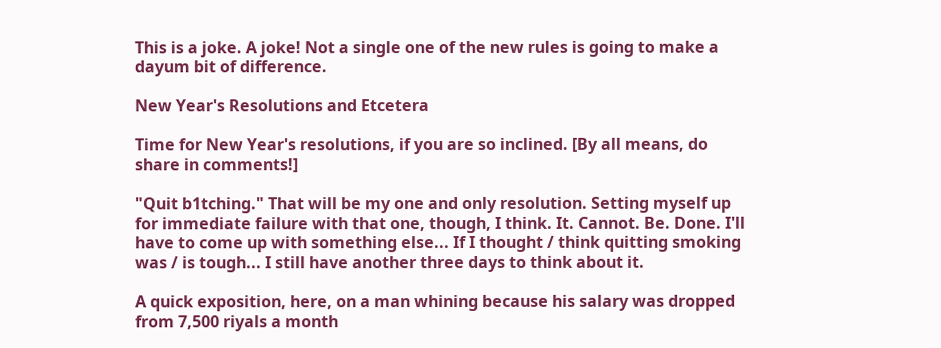This is a joke. A joke! Not a single one of the new rules is going to make a dayum bit of difference.

New Year's Resolutions and Etcetera

Time for New Year's resolutions, if you are so inclined. [By all means, do share in comments!]

"Quit b1tching." That will be my one and only resolution. Setting myself up for immediate failure with that one, though, I think. It. Cannot. Be. Done. I'll have to come up with something else... If I thought / think quitting smoking was / is tough... I still have another three days to think about it.

A quick exposition, here, on a man whining because his salary was dropped from 7,500 riyals a month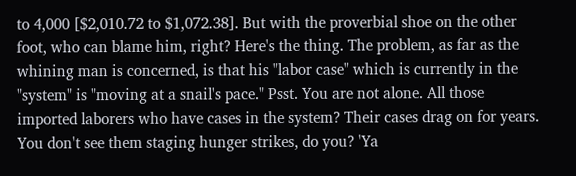to 4,000 [$2,010.72 to $1,072.38]. But with the proverbial shoe on the other foot, who can blame him, right? Here's the thing. The problem, as far as the whining man is concerned, is that his "labor case" which is currently in the "system" is "moving at a snail's pace." Psst. You are not alone. All those imported laborers who have cases in the system? Their cases drag on for years. You don't see them staging hunger strikes, do you? 'Ya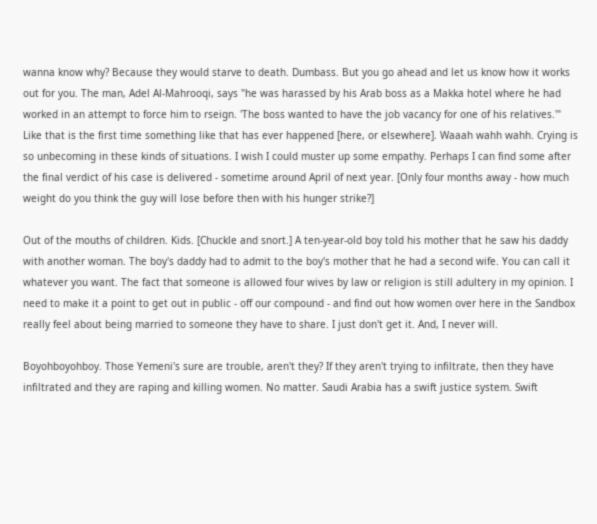wanna know why? Because they would starve to death. Dumbass. But you go ahead and let us know how it works out for you. The man, Adel Al-Mahrooqi, says "he was harassed by his Arab boss as a Makka hotel where he had worked in an attempt to force him to rseign. 'The boss wanted to have the job vacancy for one of his relatives.'" Like that is the first time something like that has ever happened [here, or elsewhere]. Waaah wahh wahh. Crying is so unbecoming in these kinds of situations. I wish I could muster up some empathy. Perhaps I can find some after the final verdict of his case is delivered - sometime around April of next year. [Only four months away - how much weight do you think the guy will lose before then with his hunger strike?]

Out of the mouths of children. Kids. [Chuckle and snort.] A ten-year-old boy told his mother that he saw his daddy with another woman. The boy's daddy had to admit to the boy's mother that he had a second wife. You can call it whatever you want. The fact that someone is allowed four wives by law or religion is still adultery in my opinion. I need to make it a point to get out in public - off our compound - and find out how women over here in the Sandbox really feel about being married to someone they have to share. I just don't get it. And, I never will.

Boyohboyohboy. Those Yemeni's sure are trouble, aren't they? If they aren't trying to infiltrate, then they have infiltrated and they are raping and killing women. No matter. Saudi Arabia has a swift justice system. Swift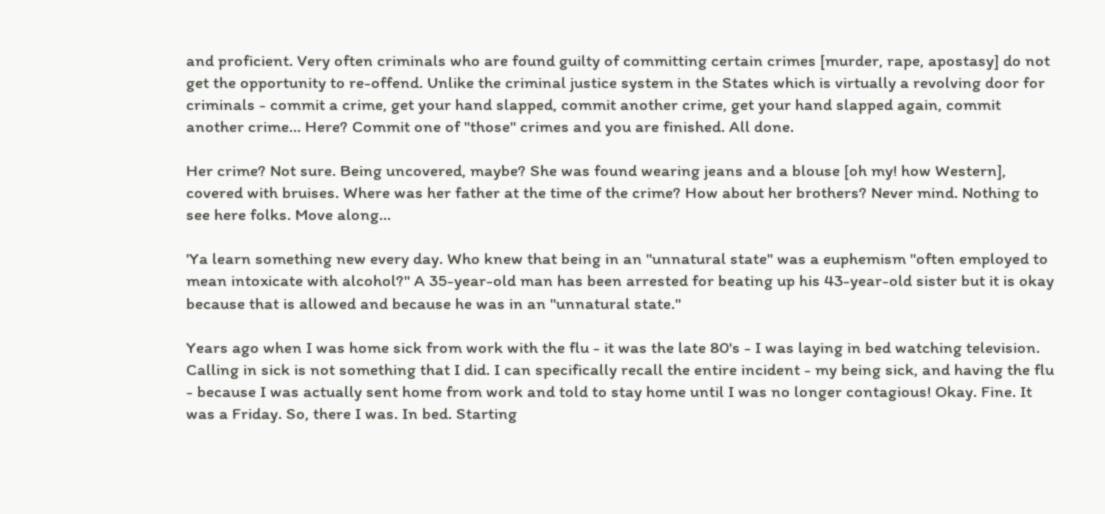and proficient. Very often criminals who are found guilty of committing certain crimes [murder, rape, apostasy] do not get the opportunity to re-offend. Unlike the criminal justice system in the States which is virtually a revolving door for criminals - commit a crime, get your hand slapped, commit another crime, get your hand slapped again, commit another crime... Here? Commit one of "those" crimes and you are finished. All done.

Her crime? Not sure. Being uncovered, maybe? She was found wearing jeans and a blouse [oh my! how Western], covered with bruises. Where was her father at the time of the crime? How about her brothers? Never mind. Nothing to see here folks. Move along...

'Ya learn something new every day. Who knew that being in an "unnatural state" was a euphemism "often employed to mean intoxicate with alcohol?" A 35-year-old man has been arrested for beating up his 43-year-old sister but it is okay because that is allowed and because he was in an "unnatural state."

Years ago when I was home sick from work with the flu - it was the late 80's - I was laying in bed watching television. Calling in sick is not something that I did. I can specifically recall the entire incident - my being sick, and having the flu - because I was actually sent home from work and told to stay home until I was no longer contagious! Okay. Fine. It was a Friday. So, there I was. In bed. Starting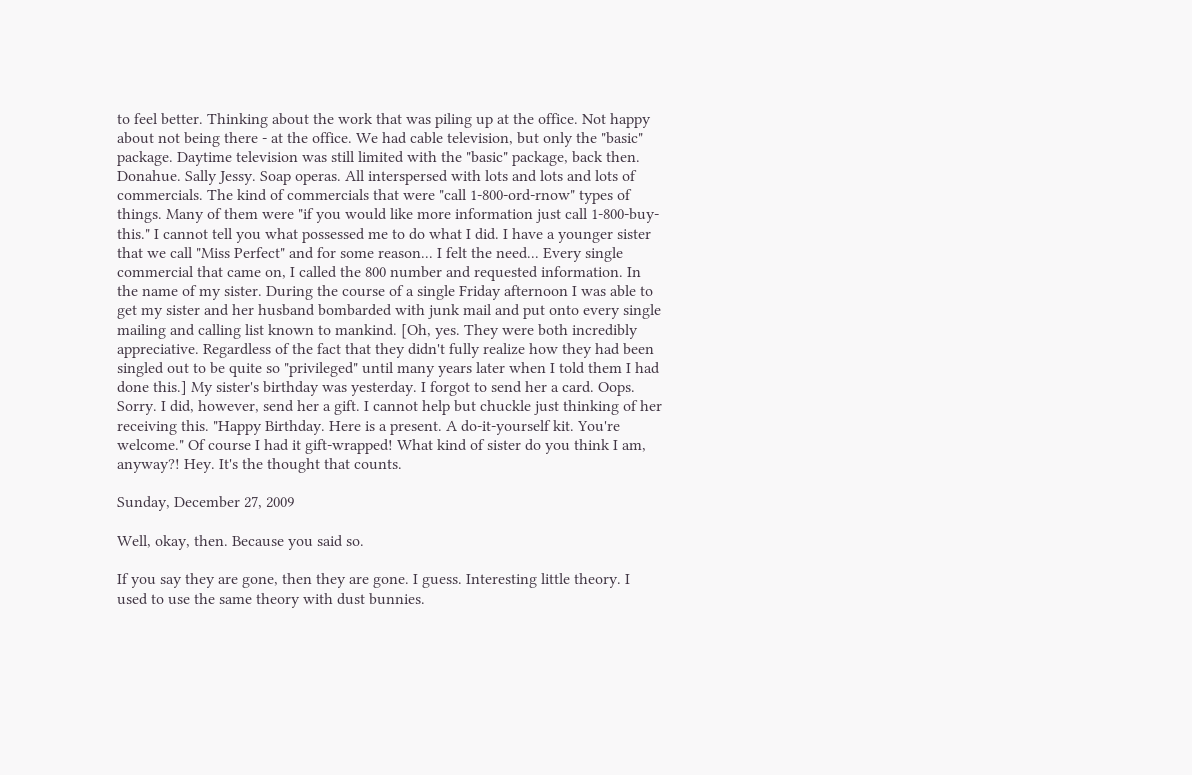to feel better. Thinking about the work that was piling up at the office. Not happy about not being there - at the office. We had cable television, but only the "basic" package. Daytime television was still limited with the "basic" package, back then. Donahue. Sally Jessy. Soap operas. All interspersed with lots and lots and lots of commercials. The kind of commercials that were "call 1-800-ord-rnow" types of things. Many of them were "if you would like more information just call 1-800-buy-this." I cannot tell you what possessed me to do what I did. I have a younger sister that we call "Miss Perfect" and for some reason... I felt the need... Every single commercial that came on, I called the 800 number and requested information. In the name of my sister. During the course of a single Friday afternoon I was able to get my sister and her husband bombarded with junk mail and put onto every single mailing and calling list known to mankind. [Oh, yes. They were both incredibly appreciative. Regardless of the fact that they didn't fully realize how they had been singled out to be quite so "privileged" until many years later when I told them I had done this.] My sister's birthday was yesterday. I forgot to send her a card. Oops. Sorry. I did, however, send her a gift. I cannot help but chuckle just thinking of her receiving this. "Happy Birthday. Here is a present. A do-it-yourself kit. You're welcome." Of course I had it gift-wrapped! What kind of sister do you think I am, anyway?! Hey. It's the thought that counts.

Sunday, December 27, 2009

Well, okay, then. Because you said so.

If you say they are gone, then they are gone. I guess. Interesting little theory. I used to use the same theory with dust bunnies.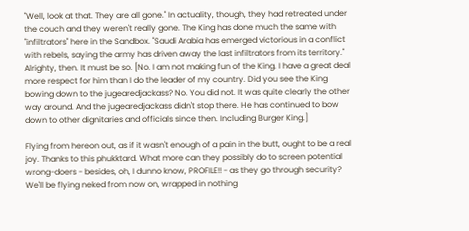"Well, look at that. They are all gone." In actuality, though, they had retreated under the couch and they weren't really gone. The King has done much the same with "infiltrators" here in the Sandbox. "Saudi Arabia has emerged victorious in a conflict with rebels, saying the army has driven away the last infiltrators from its territory." Alrighty, then. It must be so. [No. I am not making fun of the King. I have a great deal more respect for him than I do the leader of my country. Did you see the King bowing down to the jugearedjackass? No. You did not. It was quite clearly the other way around. And the jugearedjackass didn't stop there. He has continued to bow down to other dignitaries and officials since then. Including Burger King.]

Flying from hereon out, as if it wasn't enough of a pain in the butt, ought to be a real joy. Thanks to this phukktard. What more can they possibly do to screen potential wrong-doers - besides, oh, I dunno know, PROFILE!! - as they go through security? We'll be flying neked from now on, wrapped in nothing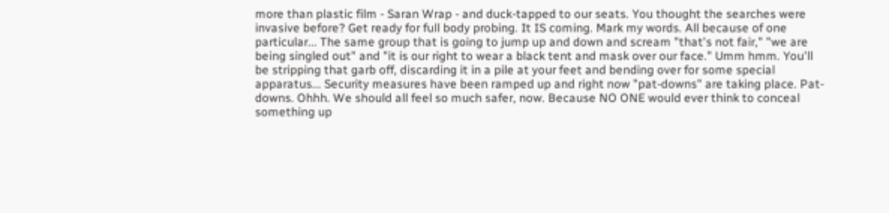more than plastic film - Saran Wrap - and duck-tapped to our seats. You thought the searches were invasive before? Get ready for full body probing. It IS coming. Mark my words. All because of one particular... The same group that is going to jump up and down and scream "that's not fair," "we are being singled out" and "it is our right to wear a black tent and mask over our face." Umm hmm. You'll be stripping that garb off, discarding it in a pile at your feet and bending over for some special apparatus... Security measures have been ramped up and right now "pat-downs" are taking place. Pat-downs. Ohhh. We should all feel so much safer, now. Because NO ONE would ever think to conceal something up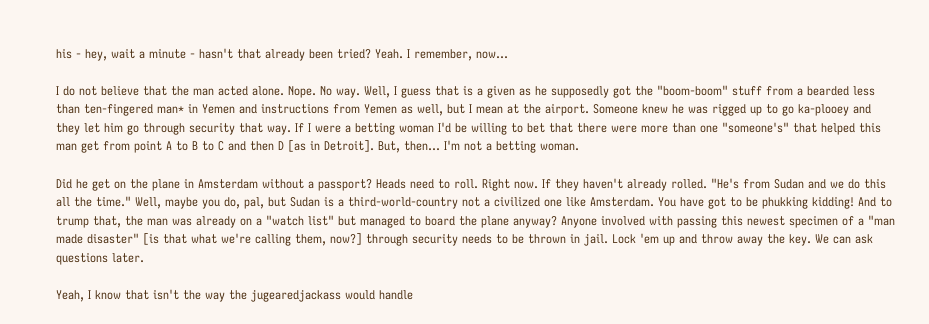his - hey, wait a minute - hasn't that already been tried? Yeah. I remember, now...

I do not believe that the man acted alone. Nope. No way. Well, I guess that is a given as he supposedly got the "boom-boom" stuff from a bearded less than ten-fingered man* in Yemen and instructions from Yemen as well, but I mean at the airport. Someone knew he was rigged up to go ka-plooey and they let him go through security that way. If I were a betting woman I'd be willing to bet that there were more than one "someone's" that helped this man get from point A to B to C and then D [as in Detroit]. But, then... I'm not a betting woman.

Did he get on the plane in Amsterdam without a passport? Heads need to roll. Right now. If they haven't already rolled. "He's from Sudan and we do this all the time." Well, maybe you do, pal, but Sudan is a third-world-country not a civilized one like Amsterdam. You have got to be phukking kidding! And to trump that, the man was already on a "watch list" but managed to board the plane anyway? Anyone involved with passing this newest specimen of a "man made disaster" [is that what we're calling them, now?] through security needs to be thrown in jail. Lock 'em up and throw away the key. We can ask questions later.

Yeah, I know that isn't the way the jugearedjackass would handle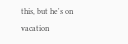this, but he's on vacation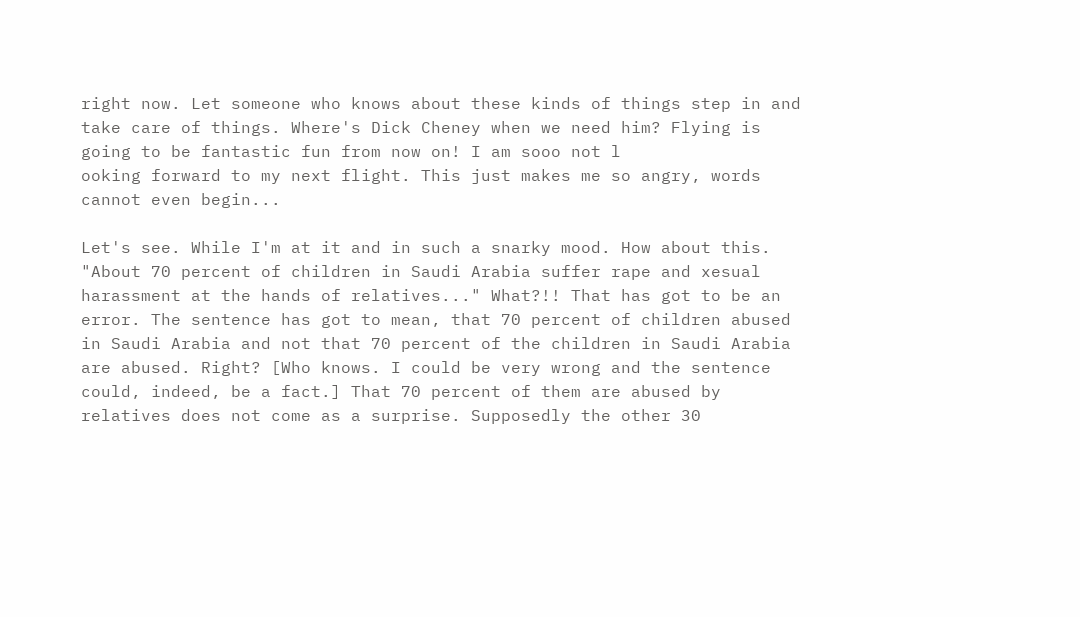right now. Let someone who knows about these kinds of things step in and take care of things. Where's Dick Cheney when we need him? Flying is going to be fantastic fun from now on! I am sooo not l
ooking forward to my next flight. This just makes me so angry, words cannot even begin...

Let's see. While I'm at it and in such a snarky mood. How about this. "About 70 percent of children in Saudi Arabia suffer rape and xesual harassment at the hands of relatives..." What?!! That has got to be an error. The sentence has got to mean, that 70 percent of children abused in Saudi Arabia and not that 70 percent of the children in Saudi Arabia are abused. Right? [Who knows. I could be very wrong and the sentence could, indeed, be a fact.] That 70 percent of them are abused by relatives does not come as a surprise. Supposedly the other 30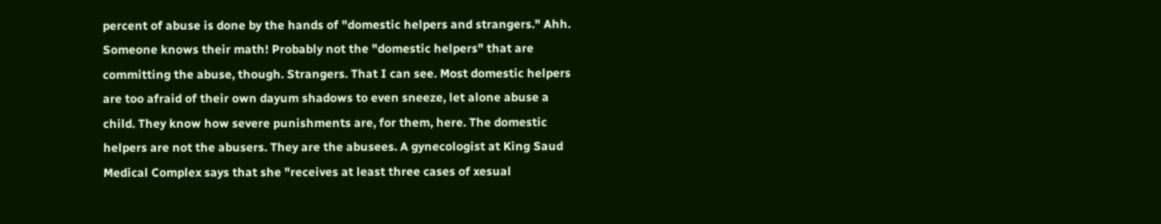percent of abuse is done by the hands of "domestic helpers and strangers." Ahh. Someone knows their math! Probably not the "domestic helpers" that are committing the abuse, though. Strangers. That I can see. Most domestic helpers are too afraid of their own dayum shadows to even sneeze, let alone abuse a child. They know how severe punishments are, for them, here. The domestic helpers are not the abusers. They are the abusees. A gynecologist at King Saud Medical Complex says that she "receives at least three cases of xesual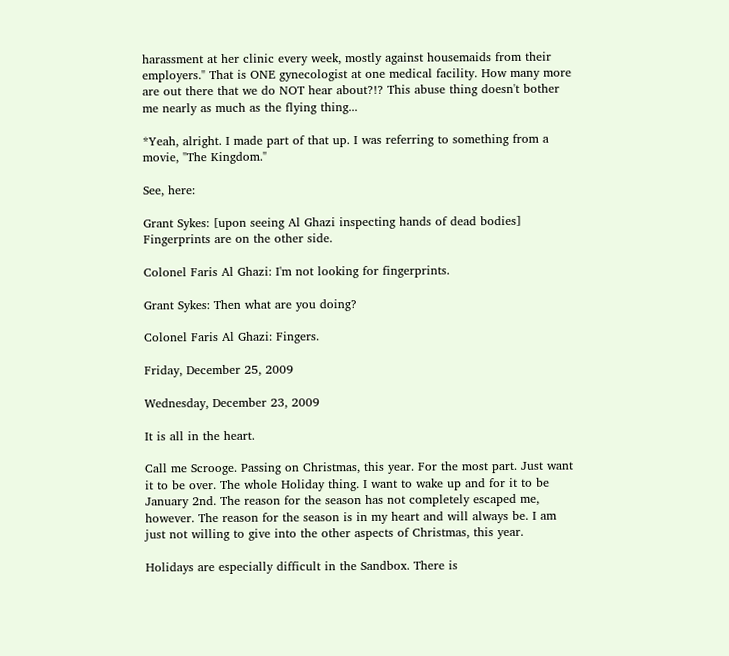harassment at her clinic every week, mostly against housemaids from their employers." That is ONE gynecologist at one medical facility. How many more are out there that we do NOT hear about?!? This abuse thing doesn't bother me nearly as much as the flying thing...

*Yeah, alright. I made part of that up. I was referring to something from a movie, "The Kingdom."

See, here:

Grant Sykes: [upon seeing Al Ghazi inspecting hands of dead bodies] Fingerprints are on the other side.

Colonel Faris Al Ghazi: I'm not looking for fingerprints.

Grant Sykes: Then what are you doing?

Colonel Faris Al Ghazi: Fingers.

Friday, December 25, 2009

Wednesday, December 23, 2009

It is all in the heart.

Call me Scrooge. Passing on Christmas, this year. For the most part. Just want it to be over. The whole Holiday thing. I want to wake up and for it to be January 2nd. The reason for the season has not completely escaped me, however. The reason for the season is in my heart and will always be. I am just not willing to give into the other aspects of Christmas, this year.

Holidays are especially difficult in the Sandbox. There is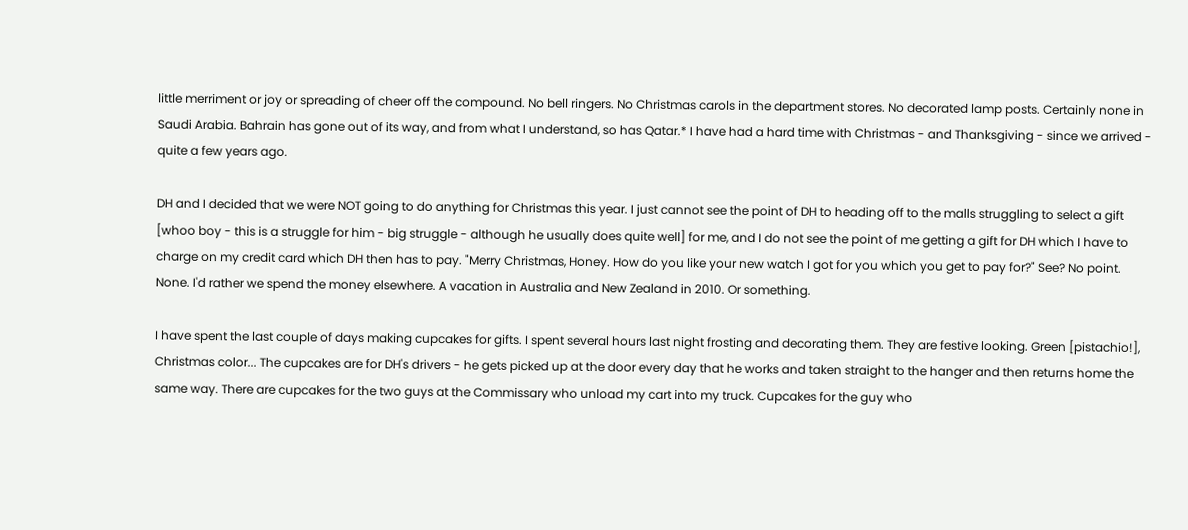little merriment or joy or spreading of cheer off the compound. No bell ringers. No Christmas carols in the department stores. No decorated lamp posts. Certainly none in Saudi Arabia. Bahrain has gone out of its way, and from what I understand, so has Qatar.* I have had a hard time with Christmas - and Thanksgiving - since we arrived - quite a few years ago.

DH and I decided that we were NOT going to do anything for Christmas this year. I just cannot see the point of DH to heading off to the malls struggling to select a gift [whoo boy - this is a struggle for him - big struggle - although he usually does quite well] for me, and I do not see the point of me getting a gift for DH which I have to charge on my credit card which DH then has to pay. "Merry Christmas, Honey. How do you like your new watch I got for you which you get to pay for?" See? No point. None. I'd rather we spend the money elsewhere. A vacation in Australia and New Zealand in 2010. Or something.

I have spent the last couple of days making cupcakes for gifts. I spent several hours last night frosting and decorating them. They are festive looking. Green [pistachio!], Christmas color... The cupcakes are for DH's drivers - he gets picked up at the door every day that he works and taken straight to the hanger and then returns home the same way. There are cupcakes for the two guys at the Commissary who unload my cart into my truck. Cupcakes for the guy who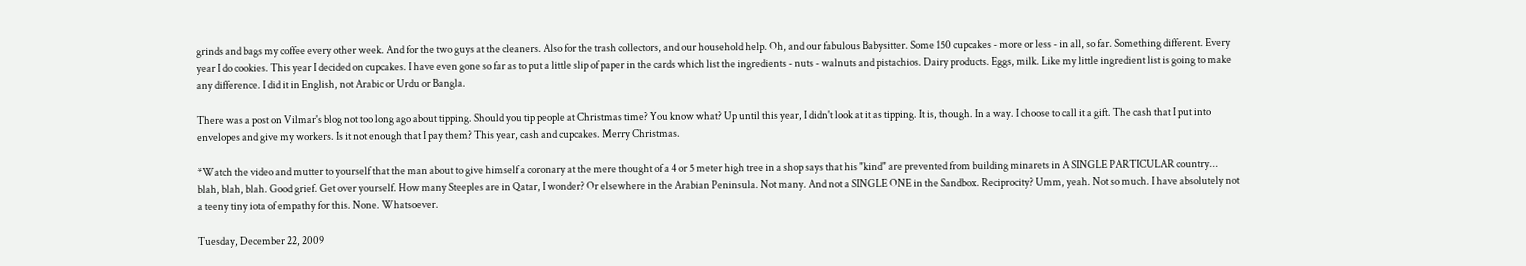grinds and bags my coffee every other week. And for the two guys at the cleaners. Also for the trash collectors, and our household help. Oh, and our fabulous Babysitter. Some 150 cupcakes - more or less - in all, so far. Something different. Every year I do cookies. This year I decided on cupcakes. I have even gone so far as to put a little slip of paper in the cards which list the ingredients - nuts - walnuts and pistachios. Dairy products. Eggs, milk. Like my little ingredient list is going to make any difference. I did it in English, not Arabic or Urdu or Bangla.

There was a post on Vilmar's blog not too long ago about tipping. Should you tip people at Christmas time? You know what? Up until this year, I didn't look at it as tipping. It is, though. In a way. I choose to call it a gift. The cash that I put into envelopes and give my workers. Is it not enough that I pay them? This year, cash and cupcakes. Merry Christmas.

*Watch the video and mutter to yourself that the man about to give himself a coronary at the mere thought of a 4 or 5 meter high tree in a shop says that his "kind" are prevented from building minarets in A SINGLE PARTICULAR country... blah, blah, blah. Good grief. Get over yourself. How many Steeples are in Qatar, I wonder? Or elsewhere in the Arabian Peninsula. Not many. And not a SINGLE ONE in the Sandbox. Reciprocity? Umm, yeah. Not so much. I have absolutely not a teeny tiny iota of empathy for this. None. Whatsoever.

Tuesday, December 22, 2009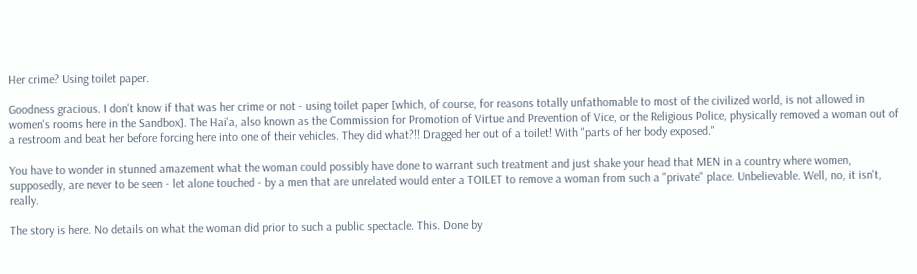Her crime? Using toilet paper.

Goodness gracious. I don't know if that was her crime or not - using toilet paper [which, of course, for reasons totally unfathomable to most of the civilized world, is not allowed in women's rooms here in the Sandbox]. The Hai'a, also known as the Commission for Promotion of Virtue and Prevention of Vice, or the Religious Police, physically removed a woman out of a restroom and beat her before forcing here into one of their vehicles. They did what?!! Dragged her out of a toilet! With "parts of her body exposed."

You have to wonder in stunned amazement what the woman could possibly have done to warrant such treatment and just shake your head that MEN in a country where women, supposedly, are never to be seen - let alone touched - by a men that are unrelated would enter a TOILET to remove a woman from such a "private" place. Unbelievable. Well, no, it isn't, really.

The story is here. No details on what the woman did prior to such a public spectacle. This. Done by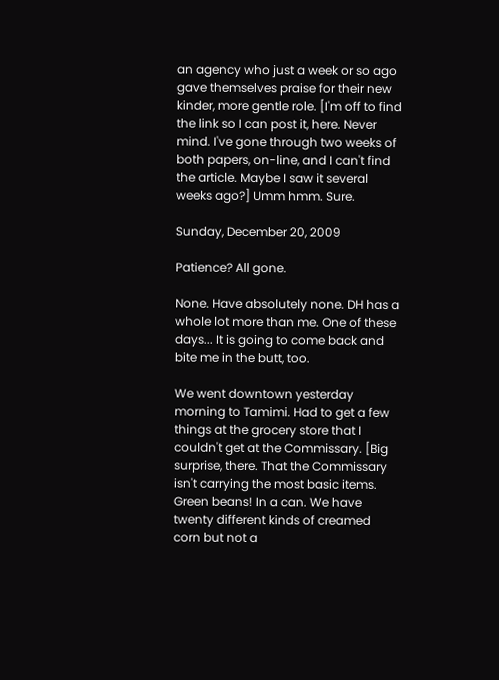an agency who just a week or so ago gave themselves praise for their new kinder, more gentle role. [I'm off to find the link so I can post it, here. Never mind. I've gone through two weeks of both papers, on-line, and I can't find the article. Maybe I saw it several weeks ago?] Umm hmm. Sure.

Sunday, December 20, 2009

Patience? All gone.

None. Have absolutely none. DH has a whole lot more than me. One of these days... It is going to come back and bite me in the butt, too.

We went downtown yesterday morning to Tamimi. Had to get a few things at the grocery store that I couldn't get at the Commissary. [Big surprise, there. That the Commissary isn't carrying the most basic items. Green beans! In a can. We have twenty different kinds of creamed corn but not a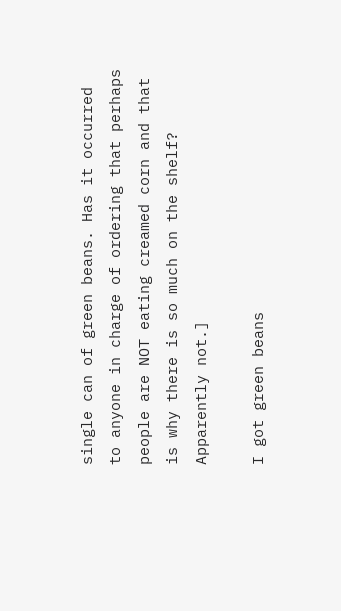single can of green beans. Has it occurred to anyone in charge of ordering that perhaps people are NOT eating creamed corn and that is why there is so much on the shelf? Apparently not.]

I got green beans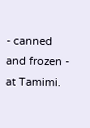- canned and frozen - at Tamimi.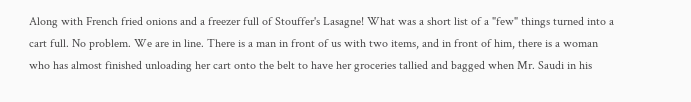Along with French fried onions and a freezer full of Stouffer's Lasagne! What was a short list of a "few" things turned into a cart full. No problem. We are in line. There is a man in front of us with two items, and in front of him, there is a woman who has almost finished unloading her cart onto the belt to have her groceries tallied and bagged when Mr. Saudi in his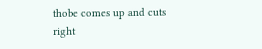thobe comes up and cuts right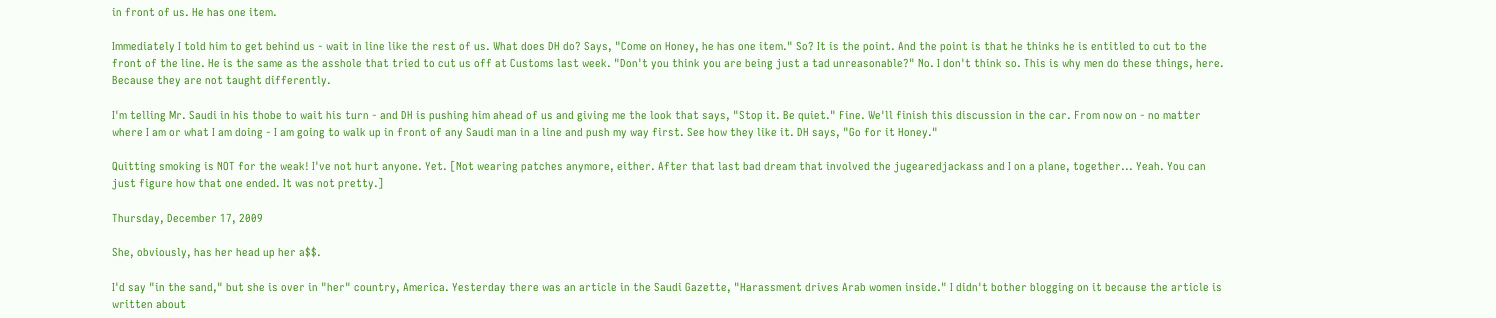in front of us. He has one item.

Immediately I told him to get behind us - wait in line like the rest of us. What does DH do? Says, "Come on Honey, he has one item." So? It is the point. And the point is that he thinks he is entitled to cut to the front of the line. He is the same as the asshole that tried to cut us off at Customs last week. "Don't you think you are being just a tad unreasonable?" No. I don't think so. This is why men do these things, here. Because they are not taught differently.

I'm telling Mr. Saudi in his thobe to wait his turn - and DH is pushing him ahead of us and giving me the look that says, "Stop it. Be quiet." Fine. We'll finish this discussion in the car. From now on - no matter where I am or what I am doing - I am going to walk up in front of any Saudi man in a line and push my way first. See how they like it. DH says, "Go for it Honey."

Quitting smoking is NOT for the weak! I've not hurt anyone. Yet. [Not wearing patches anymore, either. After that last bad dream that involved the jugearedjackass and I on a plane, together... Yeah. You can just figure how that one ended. It was not pretty.]

Thursday, December 17, 2009

She, obviously, has her head up her a$$.

I'd say "in the sand," but she is over in "her" country, America. Yesterday there was an article in the Saudi Gazette, "Harassment drives Arab women inside." I didn't bother blogging on it because the article is written about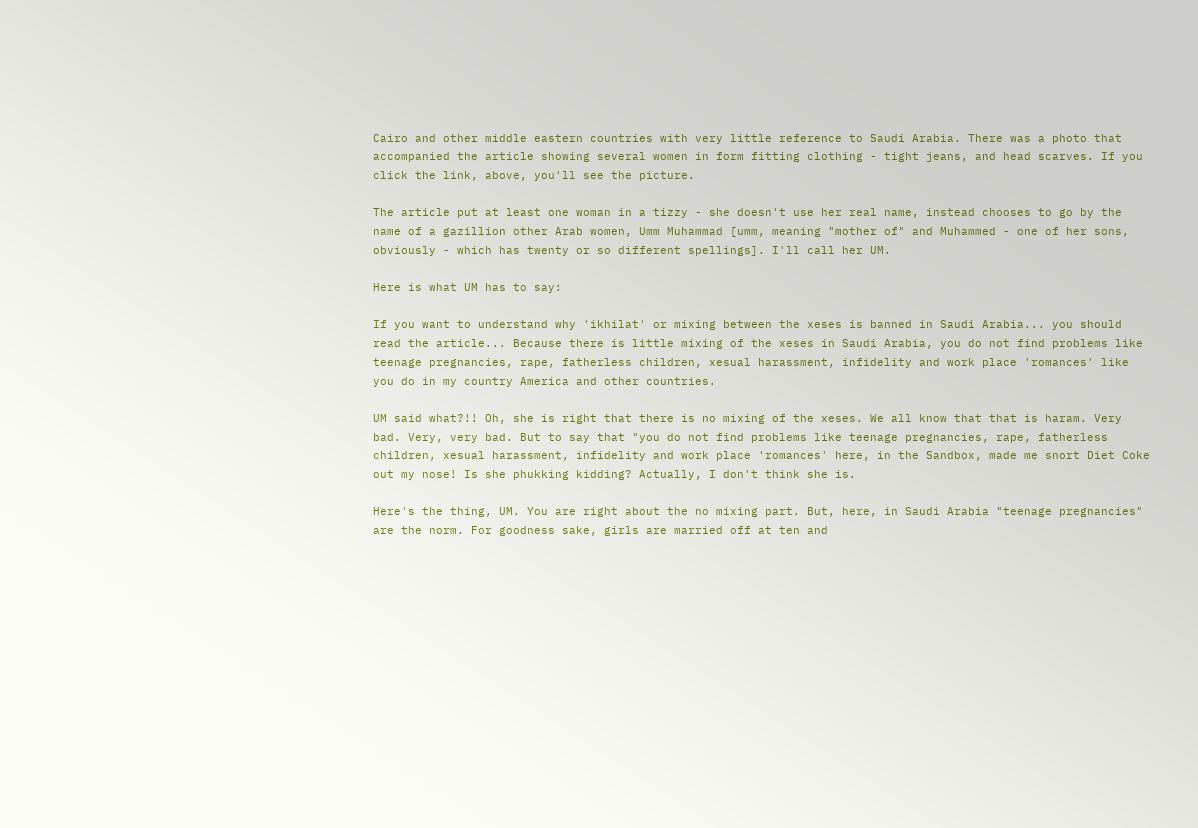Cairo and other middle eastern countries with very little reference to Saudi Arabia. There was a photo that accompanied the article showing several women in form fitting clothing - tight jeans, and head scarves. If you click the link, above, you'll see the picture.

The article put at least one woman in a tizzy - she doesn't use her real name, instead chooses to go by the name of a gazillion other Arab women, Umm Muhammad [umm, meaning "mother of" and Muhammed - one of her sons, obviously - which has twenty or so different spellings]. I'll call her UM.

Here is what UM has to say:

If you want to understand why 'ikhilat' or mixing between the xeses is banned in Saudi Arabia... you should read the article... Because there is little mixing of the xeses in Saudi Arabia, you do not find problems like teenage pregnancies, rape, fatherless children, xesual harassment, infidelity and work place 'romances' like you do in my country America and other countries.

UM said what?!! Oh, she is right that there is no mixing of the xeses. We all know that that is haram. Very bad. Very, very bad. But to say that "you do not find problems like teenage pregnancies, rape, fatherless children, xesual harassment, infidelity and work place 'romances' here, in the Sandbox, made me snort Diet Coke out my nose! Is she phukking kidding? Actually, I don't think she is.

Here's the thing, UM. You are right about the no mixing part. But, here, in Saudi Arabia "teenage pregnancies" are the norm. For goodness sake, girls are married off at ten and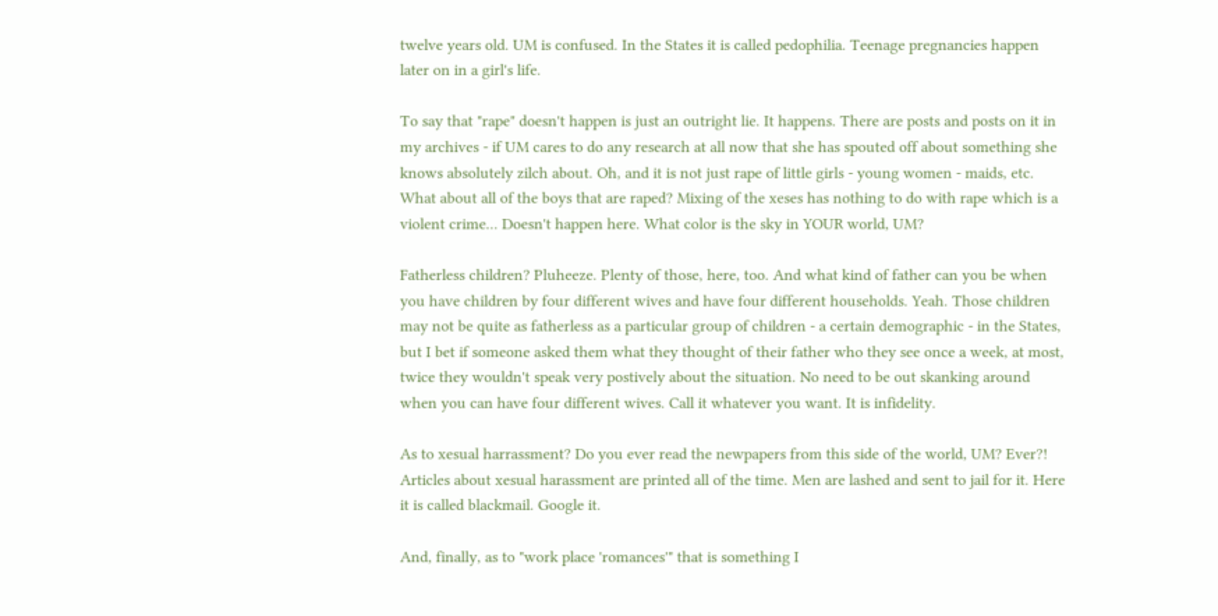twelve years old. UM is confused. In the States it is called pedophilia. Teenage pregnancies happen later on in a girl's life.

To say that "rape" doesn't happen is just an outright lie. It happens. There are posts and posts on it in my archives - if UM cares to do any research at all now that she has spouted off about something she knows absolutely zilch about. Oh, and it is not just rape of little girls - young women - maids, etc. What about all of the boys that are raped? Mixing of the xeses has nothing to do with rape which is a violent crime... Doesn't happen here. What color is the sky in YOUR world, UM?

Fatherless children? Pluheeze. Plenty of those, here, too. And what kind of father can you be when you have children by four different wives and have four different households. Yeah. Those children may not be quite as fatherless as a particular group of children - a certain demographic - in the States, but I bet if someone asked them what they thought of their father who they see once a week, at most, twice they wouldn't speak very postively about the situation. No need to be out skanking around when you can have four different wives. Call it whatever you want. It is infidelity.

As to xesual harrassment? Do you ever read the newpapers from this side of the world, UM? Ever?! Articles about xesual harassment are printed all of the time. Men are lashed and sent to jail for it. Here it is called blackmail. Google it.

And, finally, as to "work place 'romances'" that is something I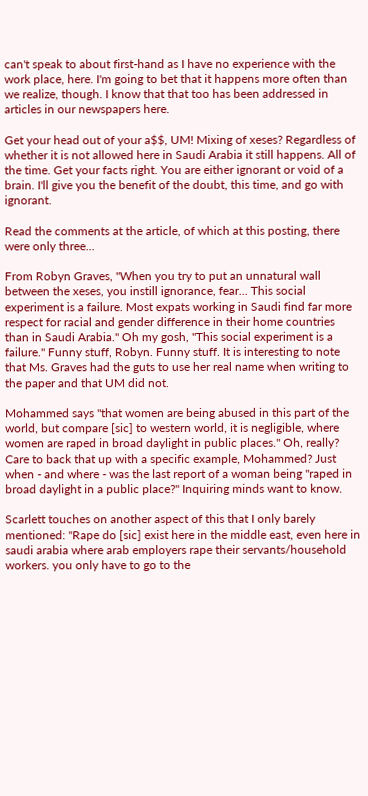can't speak to about first-hand as I have no experience with the work place, here. I'm going to bet that it happens more often than we realize, though. I know that that too has been addressed in articles in our newspapers here.

Get your head out of your a$$, UM! Mixing of xeses? Regardless of whether it is not allowed here in Saudi Arabia it still happens. All of the time. Get your facts right. You are either ignorant or void of a brain. I'll give you the benefit of the doubt, this time, and go with ignorant.

Read the comments at the article, of which at this posting, there were only three...

From Robyn Graves, "When you try to put an unnatural wall between the xeses, you instill ignorance, fear... This social experiment is a failure. Most expats working in Saudi find far more respect for racial and gender difference in their home countries than in Saudi Arabia." Oh my gosh, "This social experiment is a failure." Funny stuff, Robyn. Funny stuff. It is interesting to note that Ms. Graves had the guts to use her real name when writing to the paper and that UM did not.

Mohammed says "that women are being abused in this part of the world, but compare [sic] to western world, it is negligible, where women are raped in broad daylight in public places." Oh, really? Care to back that up with a specific example, Mohammed? Just when - and where - was the last report of a woman being "raped in broad daylight in a public place?" Inquiring minds want to know.

Scarlett touches on another aspect of this that I only barely mentioned: "Rape do [sic] exist here in the middle east, even here in saudi arabia where arab employers rape their servants/household workers. you only have to go to the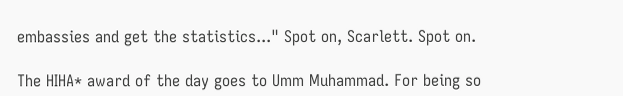embassies and get the statistics..." Spot on, Scarlett. Spot on.

The HIHA* award of the day goes to Umm Muhammad. For being so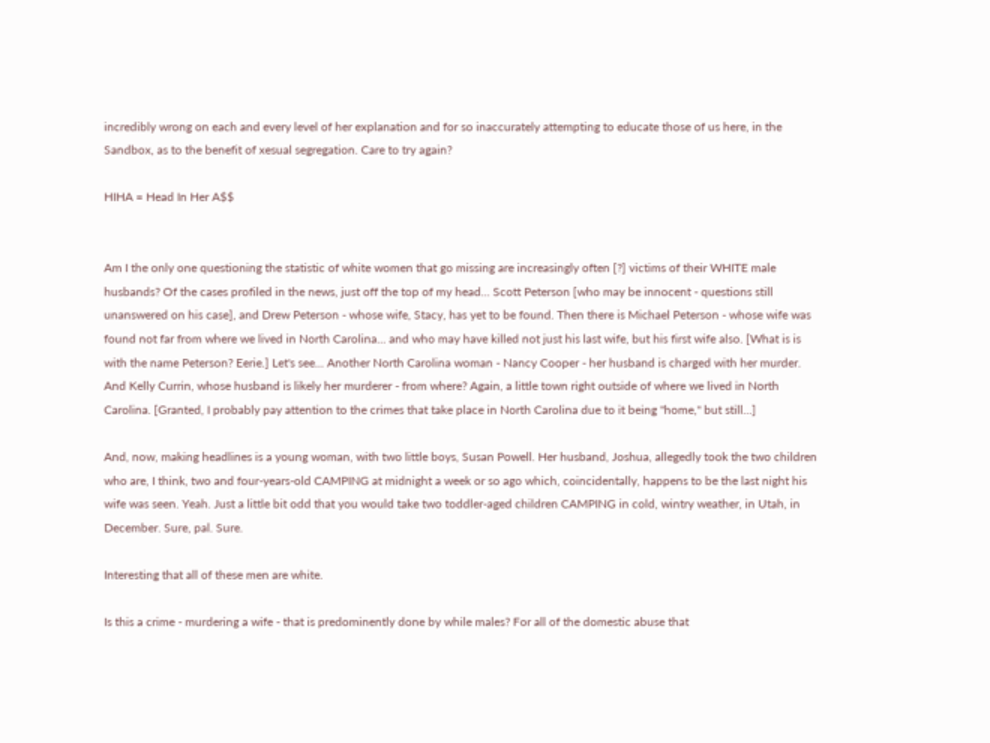incredibly wrong on each and every level of her explanation and for so inaccurately attempting to educate those of us here, in the Sandbox, as to the benefit of xesual segregation. Care to try again?

HIHA = Head In Her A$$


Am I the only one questioning the statistic of white women that go missing are increasingly often [?] victims of their WHITE male husbands? Of the cases profiled in the news, just off the top of my head... Scott Peterson [who may be innocent - questions still unanswered on his case], and Drew Peterson - whose wife, Stacy, has yet to be found. Then there is Michael Peterson - whose wife was found not far from where we lived in North Carolina... and who may have killed not just his last wife, but his first wife also. [What is is with the name Peterson? Eerie.] Let's see... Another North Carolina woman - Nancy Cooper - her husband is charged with her murder. And Kelly Currin, whose husband is likely her murderer - from where? Again, a little town right outside of where we lived in North Carolina. [Granted, I probably pay attention to the crimes that take place in North Carolina due to it being "home," but still...]

And, now, making headlines is a young woman, with two little boys, Susan Powell. Her husband, Joshua, allegedly took the two children who are, I think, two and four-years-old CAMPING at midnight a week or so ago which, coincidentally, happens to be the last night his wife was seen. Yeah. Just a little bit odd that you would take two toddler-aged children CAMPING in cold, wintry weather, in Utah, in December. Sure, pal. Sure.

Interesting that all of these men are white.

Is this a crime - murdering a wife - that is predominently done by while males? For all of the domestic abuse that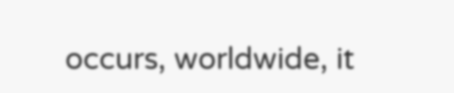occurs, worldwide, it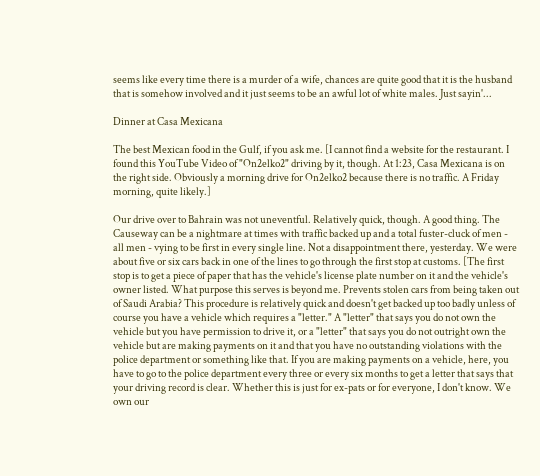seems like every time there is a murder of a wife, chances are quite good that it is the husband that is somehow involved and it just seems to be an awful lot of white males. Just sayin'...

Dinner at Casa Mexicana

The best Mexican food in the Gulf, if you ask me. [I cannot find a website for the restaurant. I found this YouTube Video of "On2elko2" driving by it, though. At 1:23, Casa Mexicana is on the right side. Obviously a morning drive for On2elko2 because there is no traffic. A Friday morning, quite likely.]

Our drive over to Bahrain was not uneventful. Relatively quick, though. A good thing. The Causeway can be a nightmare at times with traffic backed up and a total fuster-cluck of men - all men - vying to be first in every single line. Not a disappointment there, yesterday. We were about five or six cars back in one of the lines to go through the first stop at customs. [The first stop is to get a piece of paper that has the vehicle's license plate number on it and the vehicle's owner listed. What purpose this serves is beyond me. Prevents stolen cars from being taken out of Saudi Arabia? This procedure is relatively quick and doesn't get backed up too badly unless of course you have a vehicle which requires a "letter." A "letter" that says you do not own the vehicle but you have permission to drive it, or a "letter" that says you do not outright own the vehicle but are making payments on it and that you have no outstanding violations with the police department or something like that. If you are making payments on a vehicle, here, you have to go to the police department every three or every six months to get a letter that says that your driving record is clear. Whether this is just for ex-pats or for everyone, I don't know. We own our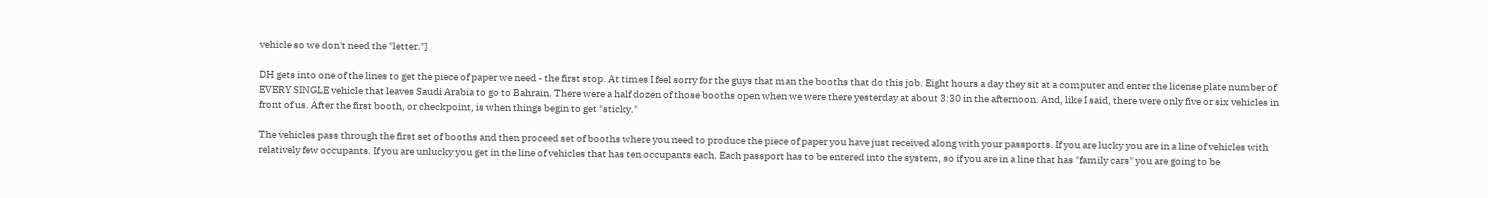vehicle so we don't need the "letter."]

DH gets into one of the lines to get the piece of paper we need - the first stop. At times I feel sorry for the guys that man the booths that do this job. Eight hours a day they sit at a computer and enter the license plate number of EVERY SINGLE vehicle that leaves Saudi Arabia to go to Bahrain. There were a half dozen of those booths open when we were there yesterday at about 3:30 in the afternoon. And, like I said, there were only five or six vehicles in front of us. After the first booth, or checkpoint, is when things begin to get "sticky."

The vehicles pass through the first set of booths and then proceed set of booths where you need to produce the piece of paper you have just received along with your passports. If you are lucky you are in a line of vehicles with relatively few occupants. If you are unlucky you get in the line of vehicles that has ten occupants each. Each passport has to be entered into the system, so if you are in a line that has "family cars" you are going to be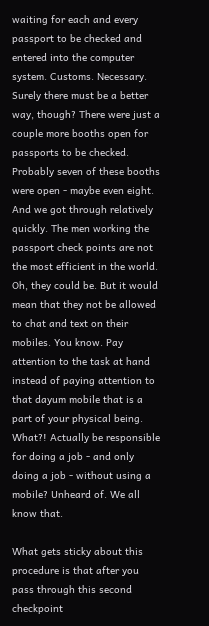waiting for each and every passport to be checked and entered into the computer system. Customs. Necessary. Surely there must be a better way, though? There were just a couple more booths open for passports to be checked. Probably seven of these booths were open - maybe even eight. And we got through relatively quickly. The men working the passport check points are not the most efficient in the world. Oh, they could be. But it would mean that they not be allowed to chat and text on their mobiles. You know. Pay attention to the task at hand instead of paying attention to that dayum mobile that is a part of your physical being. What?! Actually be responsible for doing a job - and only doing a job - without using a mobile? Unheard of. We all know that.

What gets sticky about this procedure is that after you pass through this second checkpoint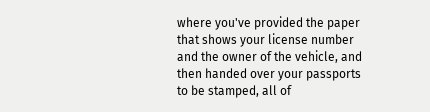where you've provided the paper that shows your license number and the owner of the vehicle, and then handed over your passports to be stamped, all of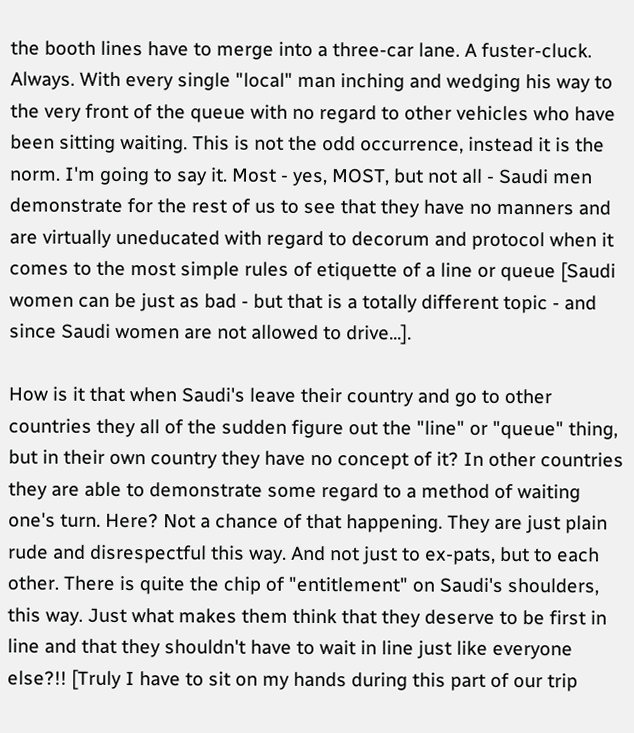the booth lines have to merge into a three-car lane. A fuster-cluck. Always. With every single "local" man inching and wedging his way to the very front of the queue with no regard to other vehicles who have been sitting waiting. This is not the odd occurrence, instead it is the norm. I'm going to say it. Most - yes, MOST, but not all - Saudi men demonstrate for the rest of us to see that they have no manners and are virtually uneducated with regard to decorum and protocol when it comes to the most simple rules of etiquette of a line or queue [Saudi women can be just as bad - but that is a totally different topic - and since Saudi women are not allowed to drive...].

How is it that when Saudi's leave their country and go to other countries they all of the sudden figure out the "line" or "queue" thing, but in their own country they have no concept of it? In other countries they are able to demonstrate some regard to a method of waiting one's turn. Here? Not a chance of that happening. They are just plain rude and disrespectful this way. And not just to ex-pats, but to each other. There is quite the chip of "entitlement" on Saudi's shoulders, this way. Just what makes them think that they deserve to be first in line and that they shouldn't have to wait in line just like everyone else?!! [Truly I have to sit on my hands during this part of our trip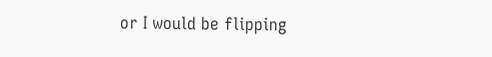or I would be flipping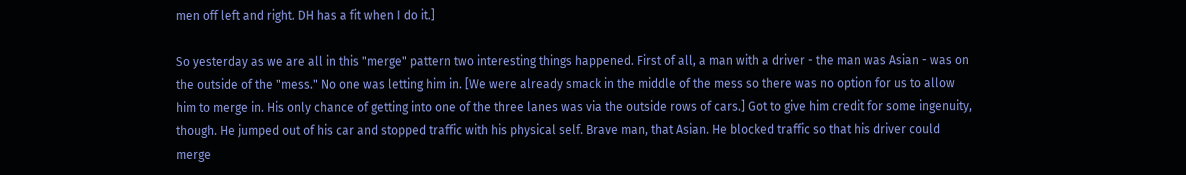men off left and right. DH has a fit when I do it.]

So yesterday as we are all in this "merge" pattern two interesting things happened. First of all, a man with a driver - the man was Asian - was on the outside of the "mess." No one was letting him in. [We were already smack in the middle of the mess so there was no option for us to allow him to merge in. His only chance of getting into one of the three lanes was via the outside rows of cars.] Got to give him credit for some ingenuity, though. He jumped out of his car and stopped traffic with his physical self. Brave man, that Asian. He blocked traffic so that his driver could merge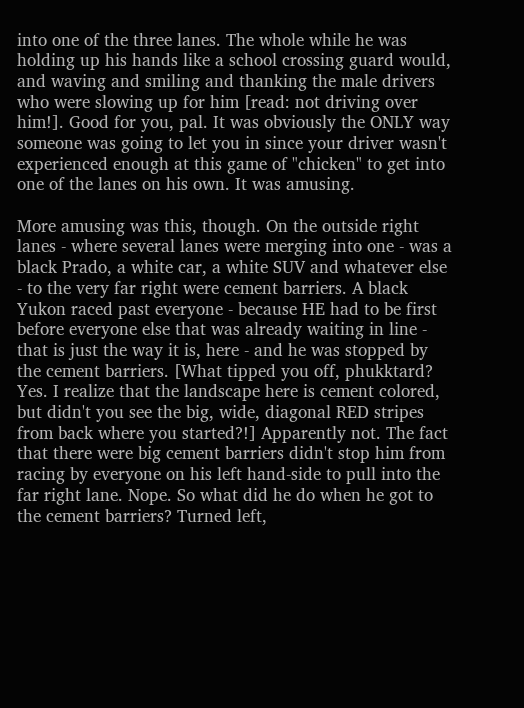into one of the three lanes. The whole while he was holding up his hands like a school crossing guard would, and waving and smiling and thanking the male drivers who were slowing up for him [read: not driving over him!]. Good for you, pal. It was obviously the ONLY way someone was going to let you in since your driver wasn't experienced enough at this game of "chicken" to get into one of the lanes on his own. It was amusing.

More amusing was this, though. On the outside right lanes - where several lanes were merging into one - was a black Prado, a white car, a white SUV and whatever else - to the very far right were cement barriers. A black Yukon raced past everyone - because HE had to be first before everyone else that was already waiting in line - that is just the way it is, here - and he was stopped by the cement barriers. [What tipped you off, phukktard? Yes. I realize that the landscape here is cement colored, but didn't you see the big, wide, diagonal RED stripes from back where you started?!] Apparently not. The fact that there were big cement barriers didn't stop him from racing by everyone on his left hand-side to pull into the far right lane. Nope. So what did he do when he got to the cement barriers? Turned left,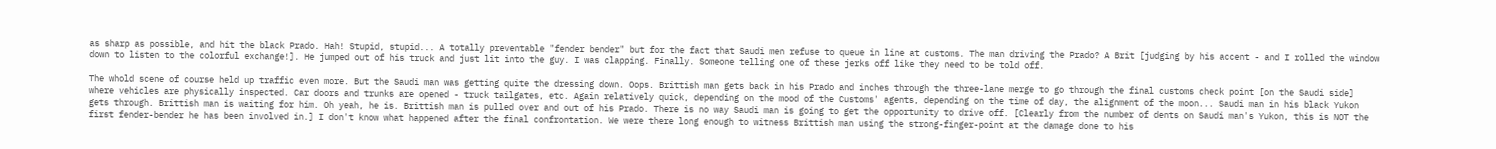as sharp as possible, and hit the black Prado. Hah! Stupid, stupid... A totally preventable "fender bender" but for the fact that Saudi men refuse to queue in line at customs. The man driving the Prado? A Brit [judging by his accent - and I rolled the window down to listen to the colorful exchange!]. He jumped out of his truck and just lit into the guy. I was clapping. Finally. Someone telling one of these jerks off like they need to be told off.

The whold scene of course held up traffic even more. But the Saudi man was getting quite the dressing down. Oops. Brittish man gets back in his Prado and inches through the three-lane merge to go through the final customs check point [on the Saudi side] where vehicles are physically inspected. Car doors and trunks are opened - truck tailgates, etc. Again relatively quick, depending on the mood of the Customs' agents, depending on the time of day, the alignment of the moon... Saudi man in his black Yukon gets through. Brittish man is waiting for him. Oh yeah, he is. Brittish man is pulled over and out of his Prado. There is no way Saudi man is going to get the opportunity to drive off. [Clearly from the number of dents on Saudi man's Yukon, this is NOT the first fender-bender he has been involved in.] I don't know what happened after the final confrontation. We were there long enough to witness Brittish man using the strong-finger-point at the damage done to his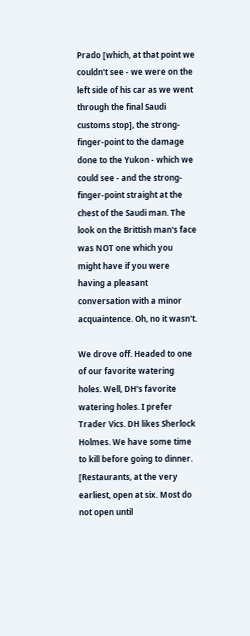Prado [which, at that point we couldn't see - we were on the left side of his car as we went through the final Saudi customs stop], the strong-finger-point to the damage done to the Yukon - which we could see - and the strong-finger-point straight at the chest of the Saudi man. The look on the Brittish man's face was NOT one which you might have if you were having a pleasant conversation with a minor acquaintence. Oh, no it wasn't.

We drove off. Headed to one of our favorite watering holes. Well, DH's favorite watering holes. I prefer Trader Vics. DH likes Sherlock Holmes. We have some time to kill before going to dinner. [Restaurants, at the very earliest, open at six. Most do not open until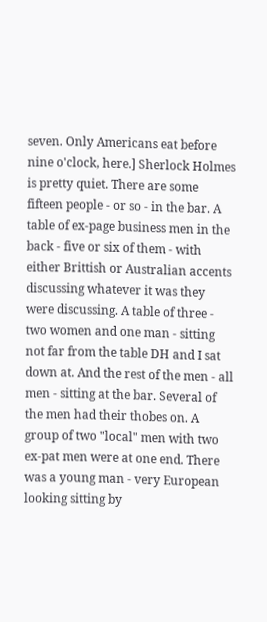seven. Only Americans eat before nine o'clock, here.] Sherlock Holmes is pretty quiet. There are some fifteen people - or so - in the bar. A table of ex-page business men in the back - five or six of them - with either Brittish or Australian accents discussing whatever it was they were discussing. A table of three - two women and one man - sitting not far from the table DH and I sat down at. And the rest of the men - all men - sitting at the bar. Several of the men had their thobes on. A group of two "local" men with two ex-pat men were at one end. There was a young man - very European looking sitting by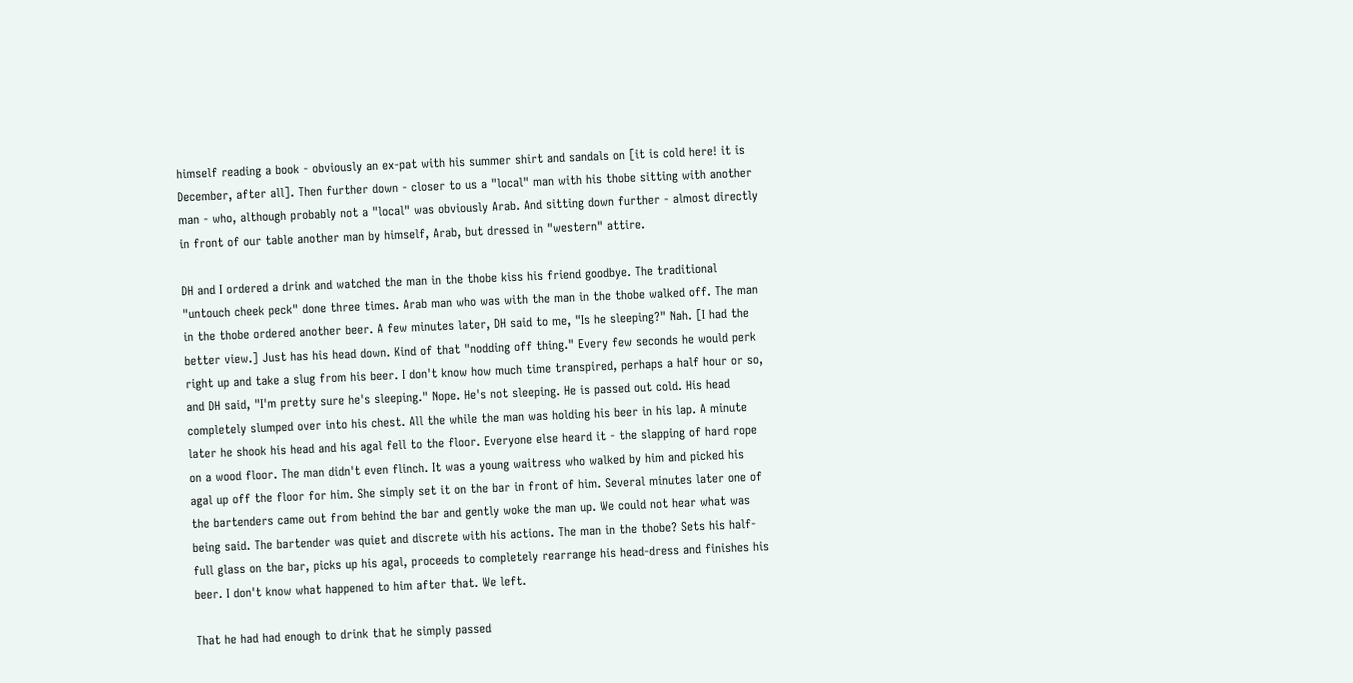himself reading a book - obviously an ex-pat with his summer shirt and sandals on [it is cold here! it is December, after all]. Then further down - closer to us a "local" man with his thobe sitting with another man - who, although probably not a "local" was obviously Arab. And sitting down further - almost directly in front of our table another man by himself, Arab, but dressed in "western" attire.

DH and I ordered a drink and watched the man in the thobe kiss his friend goodbye. The traditional "untouch cheek peck" done three times. Arab man who was with the man in the thobe walked off. The man in the thobe ordered another beer. A few minutes later, DH said to me, "Is he sleeping?" Nah. [I had the better view.] Just has his head down. Kind of that "nodding off thing." Every few seconds he would perk right up and take a slug from his beer. I don't know how much time transpired, perhaps a half hour or so, and DH said, "I'm pretty sure he's sleeping." Nope. He's not sleeping. He is passed out cold. His head completely slumped over into his chest. All the while the man was holding his beer in his lap. A minute later he shook his head and his agal fell to the floor. Everyone else heard it - the slapping of hard rope on a wood floor. The man didn't even flinch. It was a young waitress who walked by him and picked his agal up off the floor for him. She simply set it on the bar in front of him. Several minutes later one of the bartenders came out from behind the bar and gently woke the man up. We could not hear what was being said. The bartender was quiet and discrete with his actions. The man in the thobe? Sets his half-full glass on the bar, picks up his agal, proceeds to completely rearrange his head-dress and finishes his beer. I don't know what happened to him after that. We left.

That he had had enough to drink that he simply passed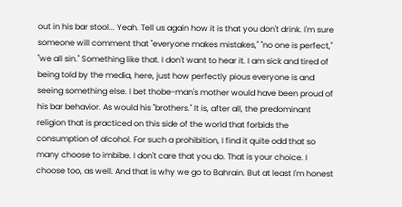out in his bar stool... Yeah. Tell us again how it is that you don't drink. I'm sure someone will comment that "everyone makes mistakes," "no one is perfect," "we all sin." Something like that. I don't want to hear it. I am sick and tired of being told by the media, here, just how perfectly pious everyone is and seeing something else. I bet thobe-man's mother would have been proud of his bar behavior. As would his "brothers." It is, after all, the predominant religion that is practiced on this side of the world that forbids the consumption of alcohol. For such a prohibition, I find it quite odd that so many choose to imbibe. I don't care that you do. That is your choice. I choose too, as well. And that is why we go to Bahrain. But at least I'm honest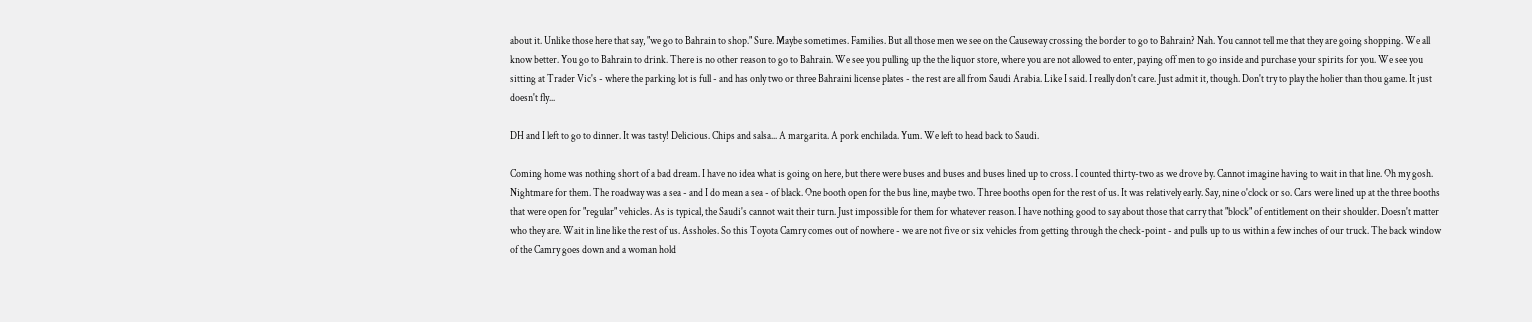about it. Unlike those here that say, "we go to Bahrain to shop." Sure. Maybe sometimes. Families. But all those men we see on the Causeway crossing the border to go to Bahrain? Nah. You cannot tell me that they are going shopping. We all know better. You go to Bahrain to drink. There is no other reason to go to Bahrain. We see you pulling up the the liquor store, where you are not allowed to enter, paying off men to go inside and purchase your spirits for you. We see you sitting at Trader Vic's - where the parking lot is full - and has only two or three Bahraini license plates - the rest are all from Saudi Arabia. Like I said. I really don't care. Just admit it, though. Don't try to play the holier than thou game. It just doesn't fly...

DH and I left to go to dinner. It was tasty! Delicious. Chips and salsa... A margarita. A pork enchilada. Yum. We left to head back to Saudi.

Coming home was nothing short of a bad dream. I have no idea what is going on here, but there were buses and buses and buses lined up to cross. I counted thirty-two as we drove by. Cannot imagine having to wait in that line. Oh my gosh. Nightmare for them. The roadway was a sea - and I do mean a sea - of black. One booth open for the bus line, maybe two. Three booths open for the rest of us. It was relatively early. Say, nine o'clock or so. Cars were lined up at the three booths that were open for "regular" vehicles. As is typical, the Saudi's cannot wait their turn. Just impossible for them for whatever reason. I have nothing good to say about those that carry that "block" of entitlement on their shoulder. Doesn't matter who they are. Wait in line like the rest of us. Assholes. So this Toyota Camry comes out of nowhere - we are not five or six vehicles from getting through the check-point - and pulls up to us within a few inches of our truck. The back window of the Camry goes down and a woman hold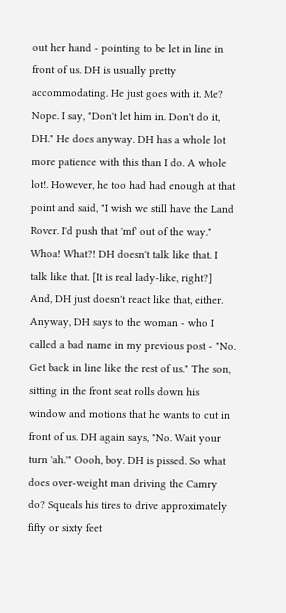out her hand - pointing to be let in line in front of us. DH is usually pretty accommodating. He just goes with it. Me? Nope. I say, "Don't let him in. Don't do it, DH." He does anyway. DH has a whole lot more patience with this than I do. A whole lot!. However, he too had had enough at that point and said, "I wish we still have the Land Rover. I'd push that 'mf' out of the way." Whoa! What?! DH doesn't talk like that. I talk like that. [It is real lady-like, right?] And, DH just doesn't react like that, either. Anyway, DH says to the woman - who I called a bad name in my previous post - "No. Get back in line like the rest of us." The son, sitting in the front seat rolls down his window and motions that he wants to cut in front of us. DH again says, "No. Wait your turn 'ah.'" Oooh, boy. DH is pissed. So what does over-weight man driving the Camry do? Squeals his tires to drive approximately fifty or sixty feet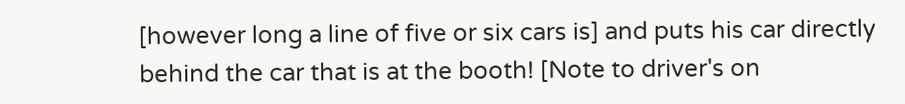[however long a line of five or six cars is] and puts his car directly behind the car that is at the booth! [Note to driver's on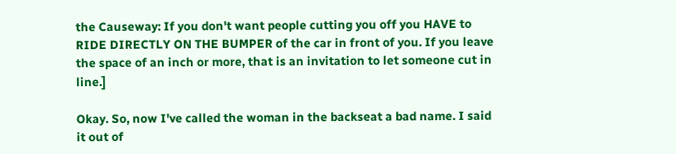the Causeway: If you don't want people cutting you off you HAVE to RIDE DIRECTLY ON THE BUMPER of the car in front of you. If you leave the space of an inch or more, that is an invitation to let someone cut in line.]

Okay. So, now I've called the woman in the backseat a bad name. I said it out of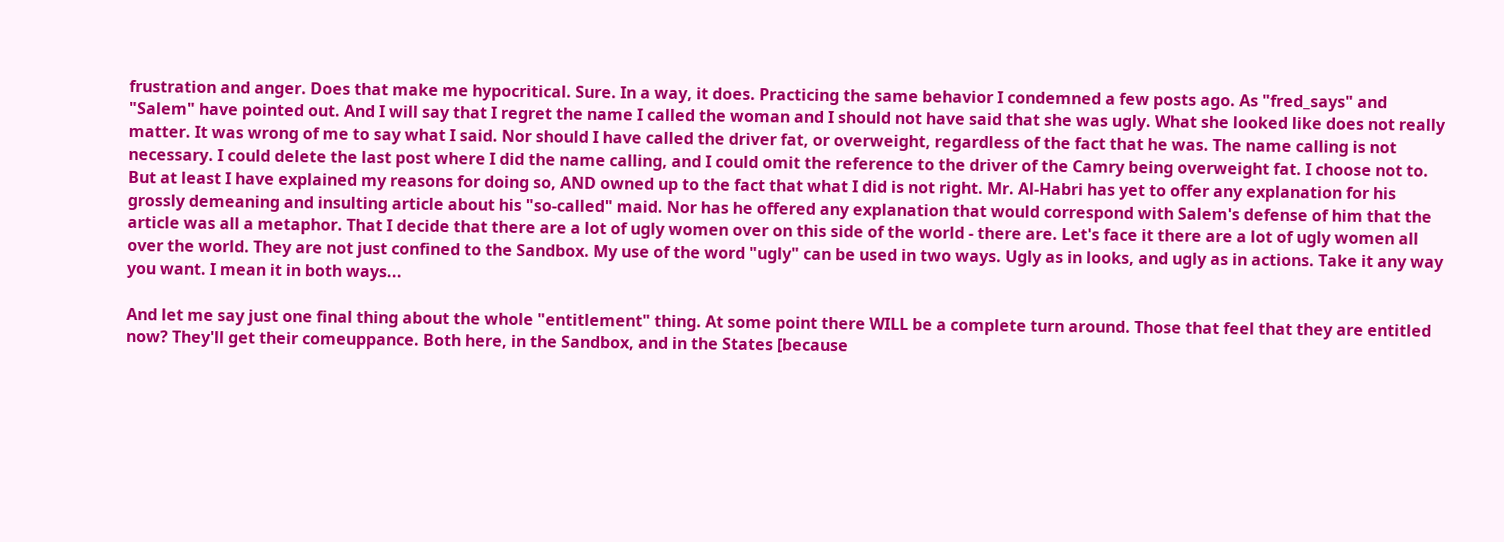frustration and anger. Does that make me hypocritical. Sure. In a way, it does. Practicing the same behavior I condemned a few posts ago. As "fred_says" and "Salem" have pointed out. And I will say that I regret the name I called the woman and I should not have said that she was ugly. What she looked like does not really matter. It was wrong of me to say what I said. Nor should I have called the driver fat, or overweight, regardless of the fact that he was. The name calling is not necessary. I could delete the last post where I did the name calling, and I could omit the reference to the driver of the Camry being overweight fat. I choose not to. But at least I have explained my reasons for doing so, AND owned up to the fact that what I did is not right. Mr. Al-Habri has yet to offer any explanation for his grossly demeaning and insulting article about his "so-called" maid. Nor has he offered any explanation that would correspond with Salem's defense of him that the article was all a metaphor. That I decide that there are a lot of ugly women over on this side of the world - there are. Let's face it there are a lot of ugly women all over the world. They are not just confined to the Sandbox. My use of the word "ugly" can be used in two ways. Ugly as in looks, and ugly as in actions. Take it any way you want. I mean it in both ways...

And let me say just one final thing about the whole "entitlement" thing. At some point there WILL be a complete turn around. Those that feel that they are entitled now? They'll get their comeuppance. Both here, in the Sandbox, and in the States [because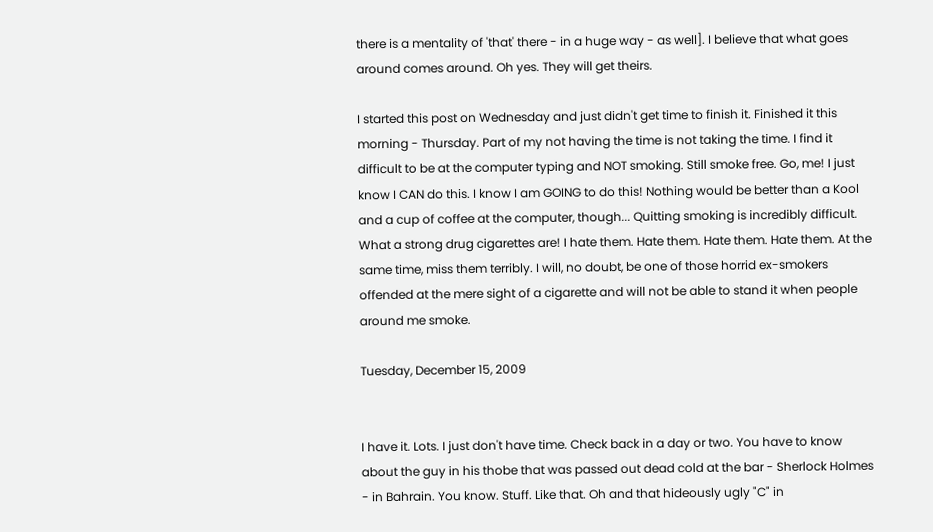there is a mentality of 'that' there - in a huge way - as well]. I believe that what goes around comes around. Oh yes. They will get theirs.

I started this post on Wednesday and just didn't get time to finish it. Finished it this morning - Thursday. Part of my not having the time is not taking the time. I find it difficult to be at the computer typing and NOT smoking. Still smoke free. Go, me! I just know I CAN do this. I know I am GOING to do this! Nothing would be better than a Kool and a cup of coffee at the computer, though... Quitting smoking is incredibly difficult. What a strong drug cigarettes are! I hate them. Hate them. Hate them. Hate them. At the same time, miss them terribly. I will, no doubt, be one of those horrid ex-smokers offended at the mere sight of a cigarette and will not be able to stand it when people around me smoke.

Tuesday, December 15, 2009


I have it. Lots. I just don't have time. Check back in a day or two. You have to know about the guy in his thobe that was passed out dead cold at the bar - Sherlock Holmes - in Bahrain. You know. Stuff. Like that. Oh and that hideously ugly "C" in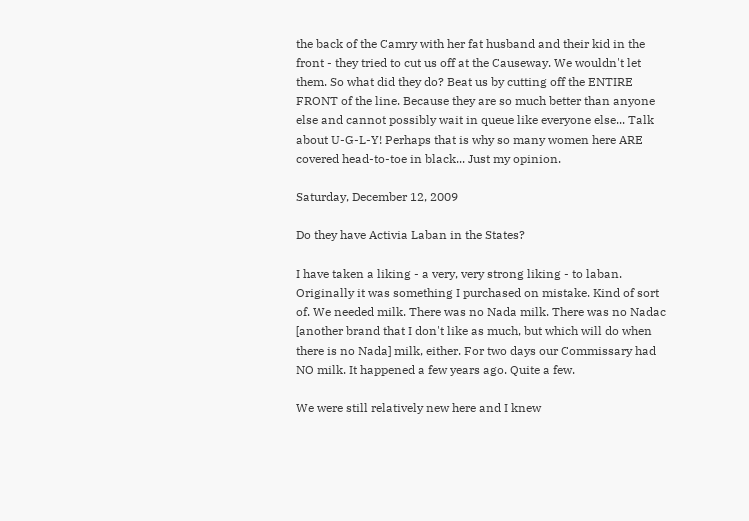the back of the Camry with her fat husband and their kid in the front - they tried to cut us off at the Causeway. We wouldn't let them. So what did they do? Beat us by cutting off the ENTIRE FRONT of the line. Because they are so much better than anyone else and cannot possibly wait in queue like everyone else... Talk about U-G-L-Y! Perhaps that is why so many women here ARE covered head-to-toe in black... Just my opinion.

Saturday, December 12, 2009

Do they have Activia Laban in the States?

I have taken a liking - a very, very strong liking - to laban. Originally it was something I purchased on mistake. Kind of sort of. We needed milk. There was no Nada milk. There was no Nadac [another brand that I don't like as much, but which will do when there is no Nada] milk, either. For two days our Commissary had NO milk. It happened a few years ago. Quite a few.

We were still relatively new here and I knew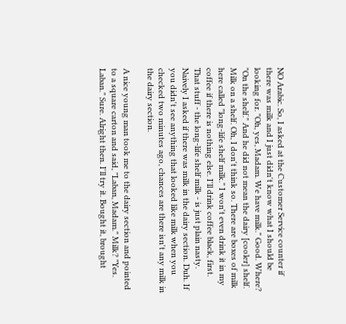NO Arabic. So, I asked at the Customer Service counter if there was milk and I just didn't know what I should be looking for. "Oh, yes, Madam. We have milk." Good. Where? "On the shelf." And he did not mean the dairy [cooler] shelf. Milk on a shelf. Oh, I don't think so. There are boxes of milk here called "long-life shelf milk." I won't even drink it in my coffee if there is nothing else. I'll drink coffee black, first. That stuff - the long-life shelf milk - is just plain nasty. Naively I asked if there was milk in the dairy section. Duh. If you didn't see anything that looked like milk when you checked two minutes ago, chances are there isn't any milk in the dairy section.

A nice young man took me to the dairy section and pointed to a square carton and said, "Laban, Madam." Milk? "Yes. Laban." Sure. Alright then. I'll try it. Bought it, brought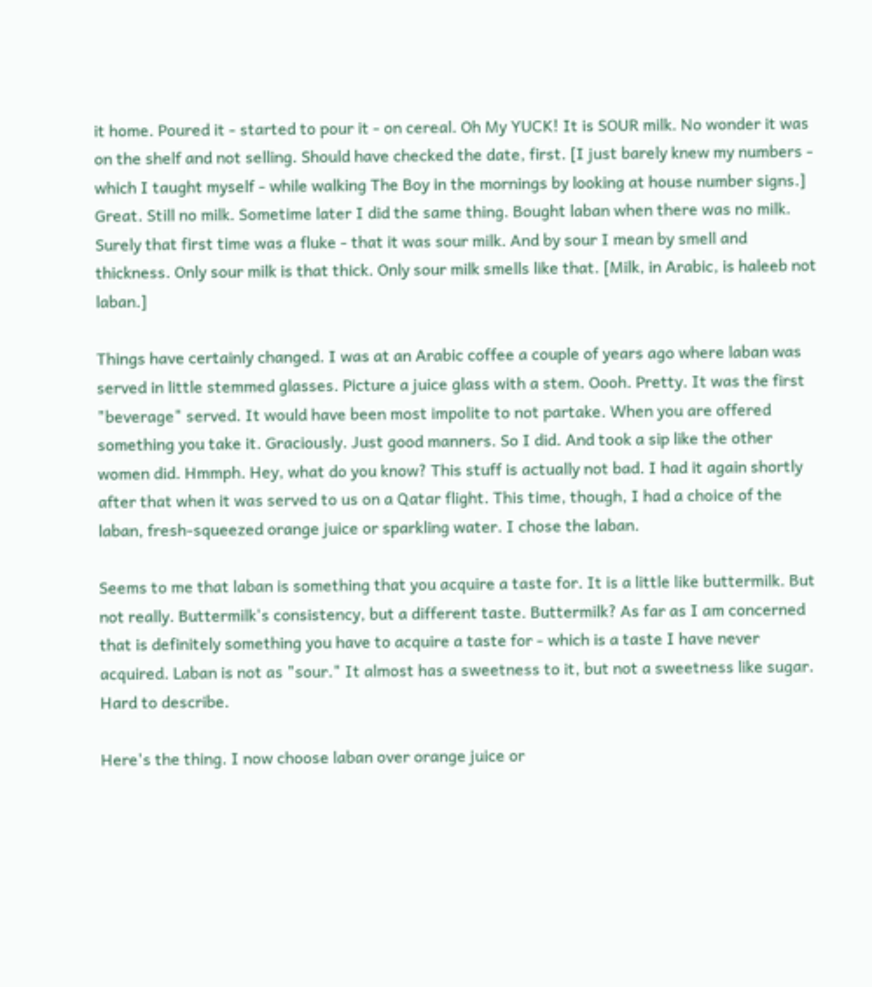it home. Poured it - started to pour it - on cereal. Oh My YUCK! It is SOUR milk. No wonder it was on the shelf and not selling. Should have checked the date, first. [I just barely knew my numbers - which I taught myself - while walking The Boy in the mornings by looking at house number signs.] Great. Still no milk. Sometime later I did the same thing. Bought laban when there was no milk. Surely that first time was a fluke - that it was sour milk. And by sour I mean by smell and thickness. Only sour milk is that thick. Only sour milk smells like that. [Milk, in Arabic, is haleeb not laban.]

Things have certainly changed. I was at an Arabic coffee a couple of years ago where laban was served in little stemmed glasses. Picture a juice glass with a stem. Oooh. Pretty. It was the first "beverage" served. It would have been most impolite to not partake. When you are offered something you take it. Graciously. Just good manners. So I did. And took a sip like the other women did. Hmmph. Hey, what do you know? This stuff is actually not bad. I had it again shortly after that when it was served to us on a Qatar flight. This time, though, I had a choice of the laban, fresh-squeezed orange juice or sparkling water. I chose the laban.

Seems to me that laban is something that you acquire a taste for. It is a little like buttermilk. But not really. Buttermilk's consistency, but a different taste. Buttermilk? As far as I am concerned that is definitely something you have to acquire a taste for - which is a taste I have never acquired. Laban is not as "sour." It almost has a sweetness to it, but not a sweetness like sugar. Hard to describe.

Here's the thing. I now choose laban over orange juice or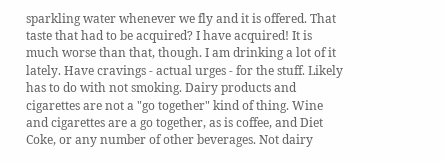sparkling water whenever we fly and it is offered. That taste that had to be acquired? I have acquired! It is much worse than that, though. I am drinking a lot of it lately. Have cravings - actual urges - for the stuff. Likely has to do with not smoking. Dairy products and cigarettes are not a "go together" kind of thing. Wine and cigarettes are a go together, as is coffee, and Diet Coke, or any number of other beverages. Not dairy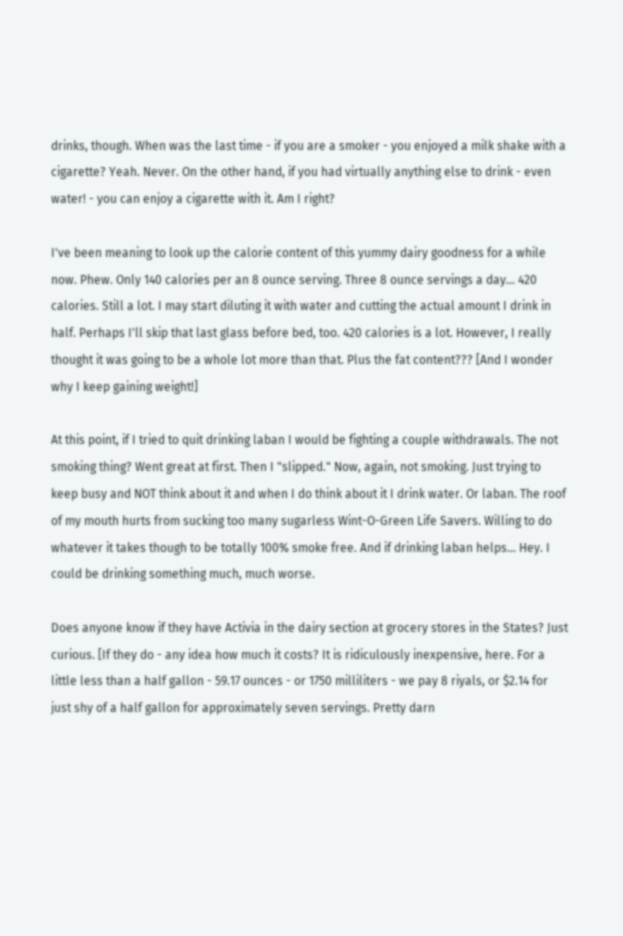drinks, though. When was the last time - if you are a smoker - you enjoyed a milk shake with a cigarette? Yeah. Never. On the other hand, if you had virtually anything else to drink - even water! - you can enjoy a cigarette with it. Am I right?

I've been meaning to look up the calorie content of this yummy dairy goodness for a while now. Phew. Only 140 calories per an 8 ounce serving. Three 8 ounce servings a day... 420 calories. Still a lot. I may start diluting it with water and cutting the actual amount I drink in half. Perhaps I'll skip that last glass before bed, too. 420 calories is a lot. However, I really thought it was going to be a whole lot more than that. Plus the fat content??? [And I wonder why I keep gaining weight!]

At this point, if I tried to quit drinking laban I would be fighting a couple withdrawals. The not smoking thing? Went great at first. Then I "slipped." Now, again, not smoking. Just trying to keep busy and NOT think about it and when I do think about it I drink water. Or laban. The roof of my mouth hurts from sucking too many sugarless Wint-O-Green Life Savers. Willing to do whatever it takes though to be totally 100% smoke free. And if drinking laban helps... Hey. I could be drinking something much, much worse.

Does anyone know if they have Activia in the dairy section at grocery stores in the States? Just curious. [If they do - any idea how much it costs? It is ridiculously inexpensive, here. For a little less than a half gallon - 59.17 ounces - or 1750 milliliters - we pay 8 riyals, or $2.14 for just shy of a half gallon for approximately seven servings. Pretty darn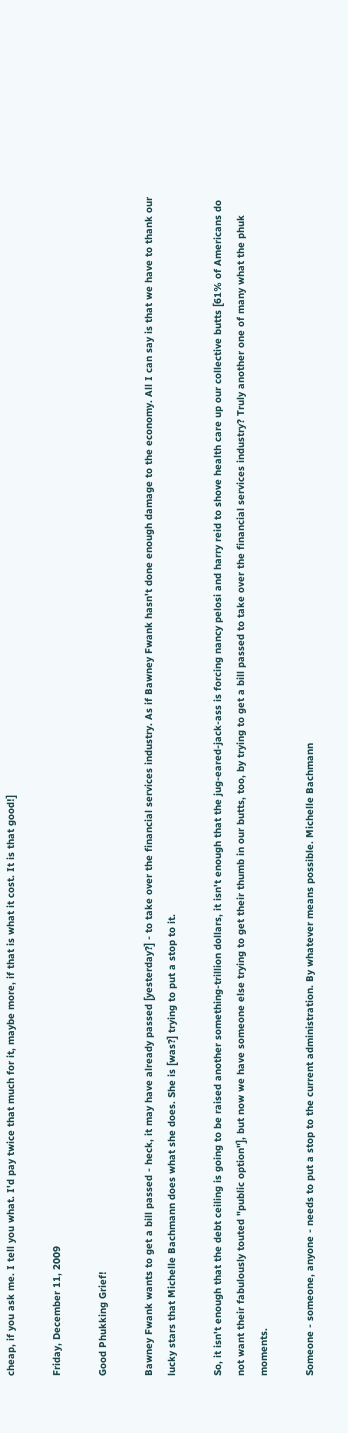cheap, if you ask me. I tell you what. I'd pay twice that much for it, maybe more, if that is what it cost. It is that good!]

Friday, December 11, 2009

Good Phukking Grief!

Bawney Fwank wants to get a bill passed - heck, it may have already passed [yesterday?] - to take over the financial services industry. As if Bawney Fwank hasn't done enough damage to the economy. All I can say is that we have to thank our lucky stars that Michelle Bachmann does what she does. She is [was?] trying to put a stop to it.

So, it isn't enough that the debt ceiling is going to be raised another something-trillion dollars, it isn't enough that the jug-eared-jack-ass is forcing nancy pelosi and harry reid to shove health care up our collective butts [61% of Americans do not want their fabulously touted "public option"], but now we have someone else trying to get their thumb in our butts, too, by trying to get a bill passed to take over the financial services industry? Truly another one of many what the phuk moments.

Someone - someone, anyone - needs to put a stop to the current administration. By whatever means possible. Michelle Bachmann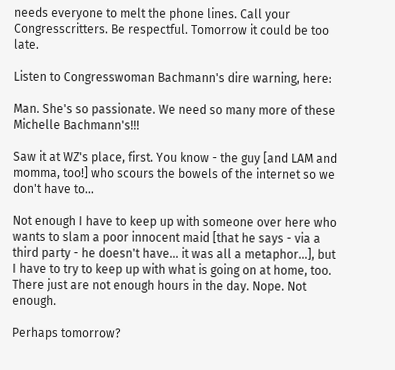needs everyone to melt the phone lines. Call your Congresscritters. Be respectful. Tomorrow it could be too late.

Listen to Congresswoman Bachmann's dire warning, here:

Man. She's so passionate. We need so many more of these Michelle Bachmann's!!!

Saw it at WZ's place, first. You know - the guy [and LAM and momma, too!] who scours the bowels of the internet so we don't have to...

Not enough I have to keep up with someone over here who wants to slam a poor innocent maid [that he says - via a third party - he doesn't have... it was all a metaphor...], but I have to try to keep up with what is going on at home, too. There just are not enough hours in the day. Nope. Not enough.

Perhaps tomorrow?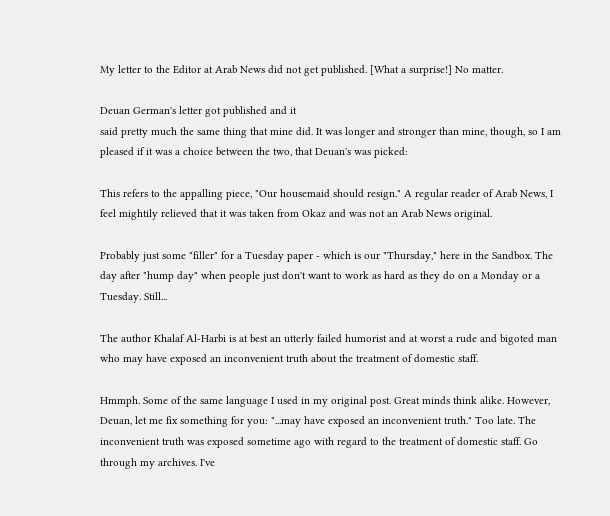My letter to the Editor at Arab News did not get published. [What a surprise!] No matter.

Deuan German's letter got published and it
said pretty much the same thing that mine did. It was longer and stronger than mine, though, so I am pleased if it was a choice between the two, that Deuan's was picked:

This refers to the appalling piece, "Our housemaid should resign." A regular reader of Arab News, I feel mightily relieved that it was taken from Okaz and was not an Arab News original.

Probably just some "filler" for a Tuesday paper - which is our "Thursday," here in the Sandbox. The day after "hump day" when people just don't want to work as hard as they do on a Monday or a Tuesday. Still...

The author Khalaf Al-Harbi is at best an utterly failed humorist and at worst a rude and bigoted man who may have exposed an inconvenient truth about the treatment of domestic staff.

Hmmph. Some of the same language I used in my original post. Great minds think alike. However, Deuan, let me fix something for you: "...may have exposed an inconvenient truth." Too late. The inconvenient truth was exposed sometime ago with regard to the treatment of domestic staff. Go through my archives. I've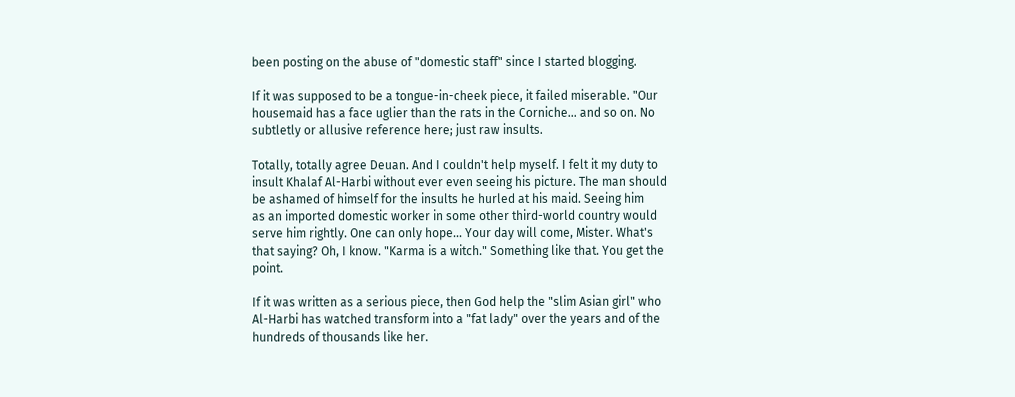been posting on the abuse of "domestic staff" since I started blogging.

If it was supposed to be a tongue-in-cheek piece, it failed miserable. "Our housemaid has a face uglier than the rats in the Corniche... and so on. No subtletly or allusive reference here; just raw insults.

Totally, totally agree Deuan. And I couldn't help myself. I felt it my duty to insult Khalaf Al-Harbi without ever even seeing his picture. The man should be ashamed of himself for the insults he hurled at his maid. Seeing him
as an imported domestic worker in some other third-world country would serve him rightly. One can only hope... Your day will come, Mister. What's that saying? Oh, I know. "Karma is a witch." Something like that. You get the point.

If it was written as a serious piece, then God help the "slim Asian girl" who Al-Harbi has watched transform into a "fat lady" over the years and of the hundreds of thousands like her.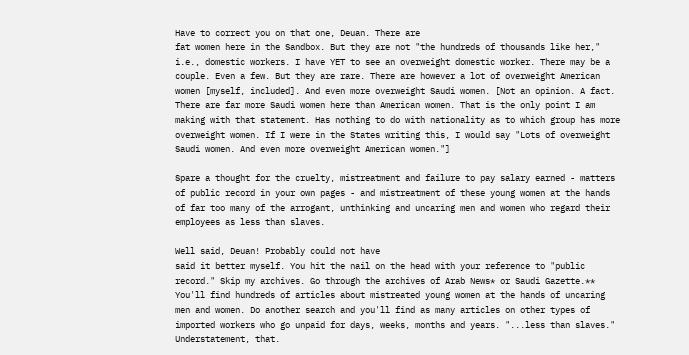Have to correct you on that one, Deuan. There are
fat women here in the Sandbox. But they are not "the hundreds of thousands like her," i.e., domestic workers. I have YET to see an overweight domestic worker. There may be a couple. Even a few. But they are rare. There are however a lot of overweight American women [myself, included]. And even more overweight Saudi women. [Not an opinion. A fact. There are far more Saudi women here than American women. That is the only point I am making with that statement. Has nothing to do with nationality as to which group has more overweight women. If I were in the States writing this, I would say "Lots of overweight Saudi women. And even more overweight American women."]

Spare a thought for the cruelty, mistreatment and failure to pay salary earned - matters of public record in your own pages - and mistreatment of these young women at the hands of far too many of the arrogant, unthinking and uncaring men and women who regard their employees as less than slaves.

Well said, Deuan! Probably could not have
said it better myself. You hit the nail on the head with your reference to "public record." Skip my archives. Go through the archives of Arab News* or Saudi Gazette.** You'll find hundreds of articles about mistreated young women at the hands of uncaring men and women. Do another search and you'll find as many articles on other types of imported workers who go unpaid for days, weeks, months and years. "...less than slaves." Understatement, that.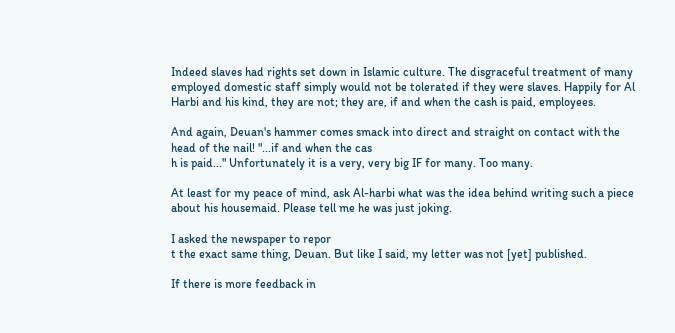Indeed slaves had rights set down in Islamic culture. The disgraceful treatment of many employed domestic staff simply would not be tolerated if they were slaves. Happily for Al Harbi and his kind, they are not; they are, if and when the cash is paid, employees.

And again, Deuan's hammer comes smack into direct and straight on contact with the head of the nail! "...if and when the cas
h is paid..." Unfortunately it is a very, very big IF for many. Too many.

At least for my peace of mind, ask Al-harbi what was the idea behind writing such a piece about his housemaid. Please tell me he was just joking.

I asked the newspaper to repor
t the exact same thing, Deuan. But like I said, my letter was not [yet] published.

If there is more feedback in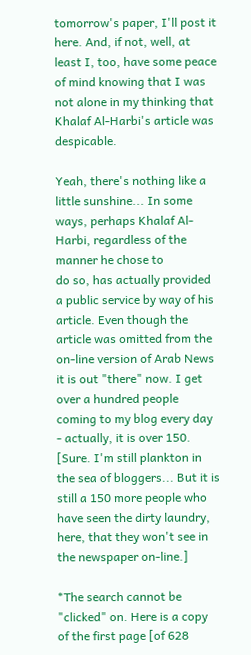tomorrow's paper, I'll post it here. And, if not, well, at least I, too, have some peace of mind knowing that I was not alone in my thinking that Khalaf Al-Harbi's article was despicable.

Yeah, there's nothing like a little sunshine... In some ways, perhaps Khalaf Al-Harbi, regardless of the manner he chose to
do so, has actually provided a public service by way of his article. Even though the article was omitted from the on-line version of Arab News it is out "there" now. I get over a hundred people coming to my blog every day - actually, it is over 150. [Sure. I'm still plankton in the sea of bloggers... But it is still a 150 more people who have seen the dirty laundry, here, that they won't see in the newspaper on-line.]

*The search cannot be "clicked" on. Here is a copy of the first page [of 628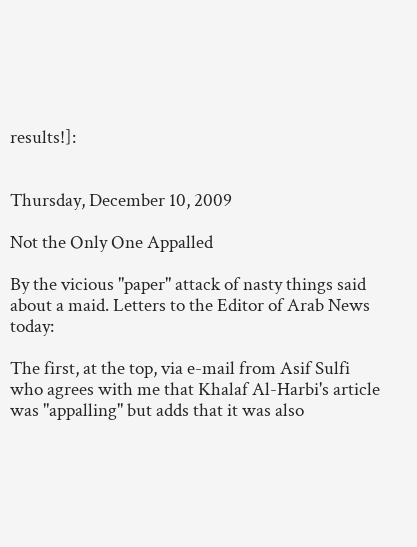results!]:


Thursday, December 10, 2009

Not the Only One Appalled

By the vicious "paper" attack of nasty things said about a maid. Letters to the Editor of Arab News today:

The first, at the top, via e-mail from Asif Sulfi who agrees with me that Khalaf Al-Harbi's article was "appalling" but adds that it was also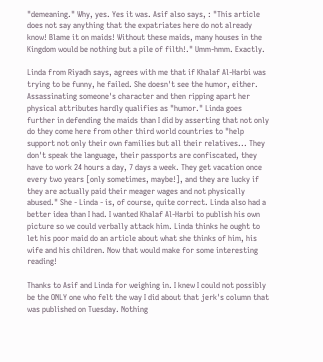"demeaning." Why, yes. Yes it was. Asif also says, : "This article does not say anything that the expatriates here do not already know! Blame it on maids! Without these maids, many houses in the Kingdom would be nothing but a pile of filth!." Umm-hmm. Exactly.

Linda from Riyadh says, agrees with me that if Khalaf Al-Harbi was trying to be funny, he failed. She doesn't see the humor, either. Assassinating someone's character and then ripping apart her physical attributes hardly qualifies as "humor." Linda goes further in defending the maids than I did by asserting that not only do they come here from other third world countries to "help support not only their own families but all their relatives... They don't speak the language, their passports are confiscated, they have to work 24 hours a day, 7 days a week. They get vacation once every two years [only sometimes, maybe!], and they are lucky if they are actually paid their meager wages and not physically abused." She - Linda - is, of course, quite correct. Linda also had a better idea than I had. I wanted Khalaf Al-Harbi to publish his own picture so we could verbally attack him. Linda thinks he ought to let his poor maid do an article about what she thinks of him, his wife and his children. Now that would make for some interesting reading!

Thanks to Asif and Linda for weighing in. I knew I could not possibly be the ONLY one who felt the way I did about that jerk's column that was published on Tuesday. Nothing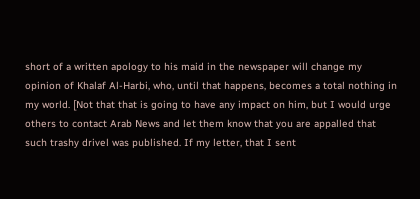short of a written apology to his maid in the newspaper will change my opinion of Khalaf Al-Harbi, who, until that happens, becomes a total nothing in my world. [Not that that is going to have any impact on him, but I would urge others to contact Arab News and let them know that you are appalled that such trashy drivel was published. If my letter, that I sent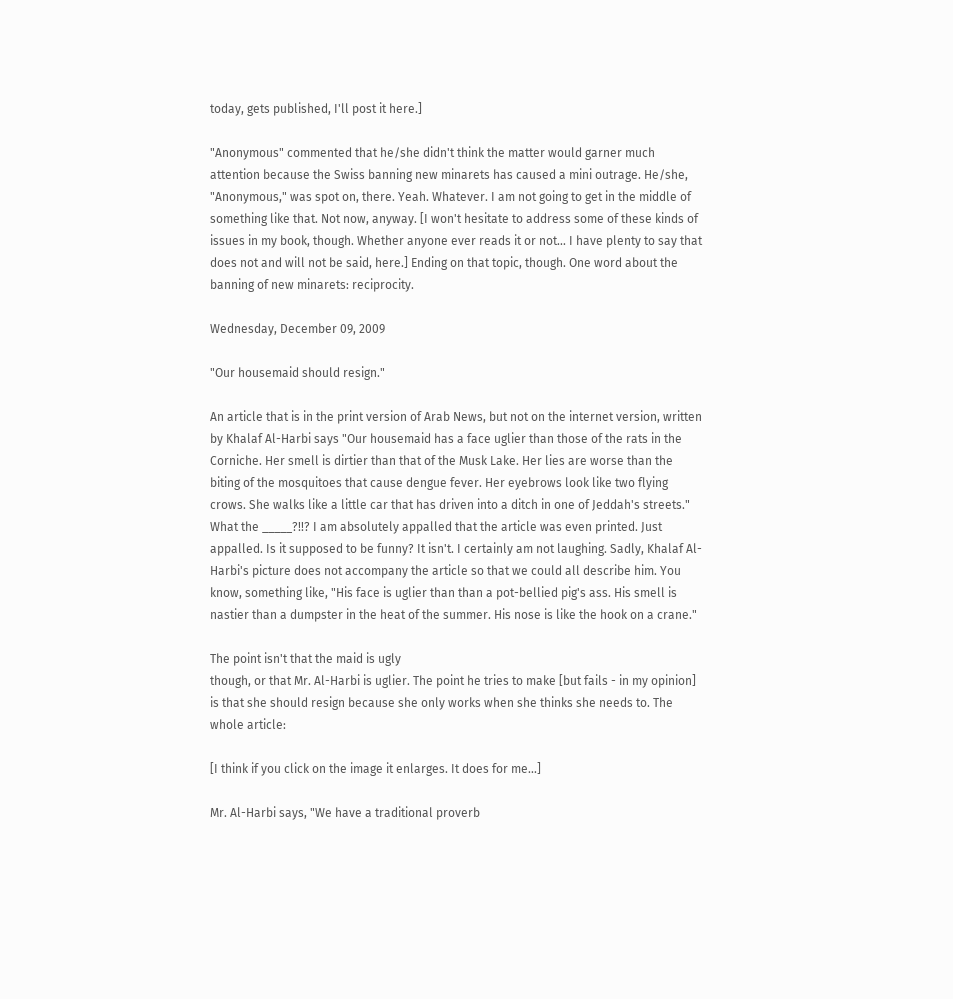today, gets published, I'll post it here.]

"Anonymous" commented that he/she didn't think the matter would garner much attention because the Swiss banning new minarets has caused a mini outrage. He/she, "Anonymous," was spot on, there. Yeah. Whatever. I am not going to get in the middle of something like that. Not now, anyway. [I won't hesitate to address some of these kinds of issues in my book, though. Whether anyone ever reads it or not... I have plenty to say that does not and will not be said, here.] Ending on that topic, though. One word about the banning of new minarets: reciprocity.

Wednesday, December 09, 2009

"Our housemaid should resign."

An article that is in the print version of Arab News, but not on the internet version, written by Khalaf Al-Harbi says "Our housemaid has a face uglier than those of the rats in the Corniche. Her smell is dirtier than that of the Musk Lake. Her lies are worse than the biting of the mosquitoes that cause dengue fever. Her eyebrows look like two flying crows. She walks like a little car that has driven into a ditch in one of Jeddah's streets." What the _____?!!? I am absolutely appalled that the article was even printed. Just appalled. Is it supposed to be funny? It isn't. I certainly am not laughing. Sadly, Khalaf Al-Harbi's picture does not accompany the article so that we could all describe him. You know, something like, "His face is uglier than than a pot-bellied pig's ass. His smell is nastier than a dumpster in the heat of the summer. His nose is like the hook on a crane."

The point isn't that the maid is ugly
though, or that Mr. Al-Harbi is uglier. The point he tries to make [but fails - in my opinion] is that she should resign because she only works when she thinks she needs to. The whole article:

[I think if you click on the image it enlarges. It does for me...]

Mr. Al-Harbi says, "We have a traditional proverb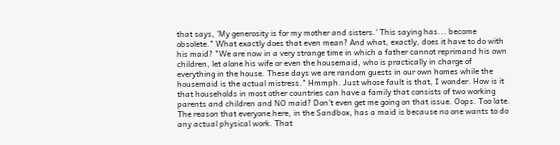that says, 'My generosity is for my mother and sisters.' This saying has... become obsolete." What exactly does that even mean? And what, exactly, does it have to do with his maid? "We are now in a very strange time in which a father cannot reprimand his own children, let alone his wife or even the housemaid, who is practically in charge of everything in the house. These days we are random guests in our own homes while the housemaid is the actual mistress." Hmmph. Just whose fault is that, I wonder. How is it that households in most other countries can have a family that consists of two working parents and children and NO maid? Don't even get me going on that issue. Oops. Too late. The reason that everyone here, in the Sandbox, has a maid is because no one wants to do any actual physical work. That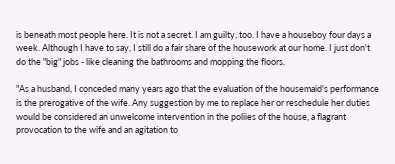is beneath most people here. It is not a secret. I am guilty, too. I have a houseboy four days a week. Although I have to say, I still do a fair share of the housework at our home. I just don't do the "big" jobs - like cleaning the bathrooms and mopping the floors.

"As a husband, I conceded many years ago that the evaluation of the housemaid's performance is the prerogative of the wife. Any suggestion by me to replace her or reschedule her duties would be considered an unwelcome intervention in the poliies of the house, a flagrant provocation to the wife and an agitation to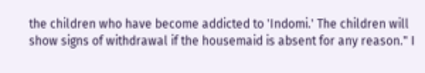the children who have become addicted to 'Indomi.' The children will show signs of withdrawal if the housemaid is absent for any reason." I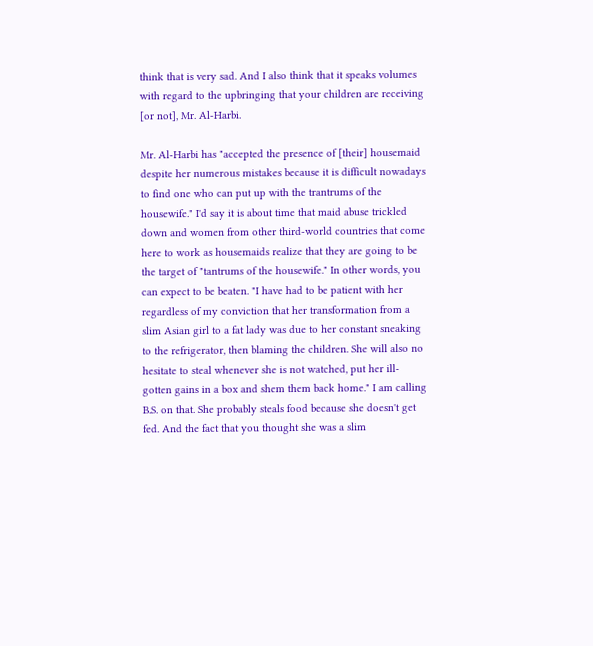think that is very sad. And I also think that it speaks volumes with regard to the upbringing that your children are receiving [or not], Mr. Al-Harbi.

Mr. Al-Harbi has "accepted the presence of [their] housemaid despite her numerous mistakes because it is difficult nowadays to find one who can put up with the trantrums of the housewife." I'd say it is about time that maid abuse trickled down and women from other third-world countries that come here to work as housemaids realize that they are going to be the target of "tantrums of the housewife." In other words, you can expect to be beaten. "I have had to be patient with her regardless of my conviction that her transformation from a slim Asian girl to a fat lady was due to her constant sneaking to the refrigerator, then blaming the children. She will also no hesitate to steal whenever she is not watched, put her ill-gotten gains in a box and shem them back home." I am calling B.S. on that. She probably steals food because she doesn't get fed. And the fact that you thought she was a slim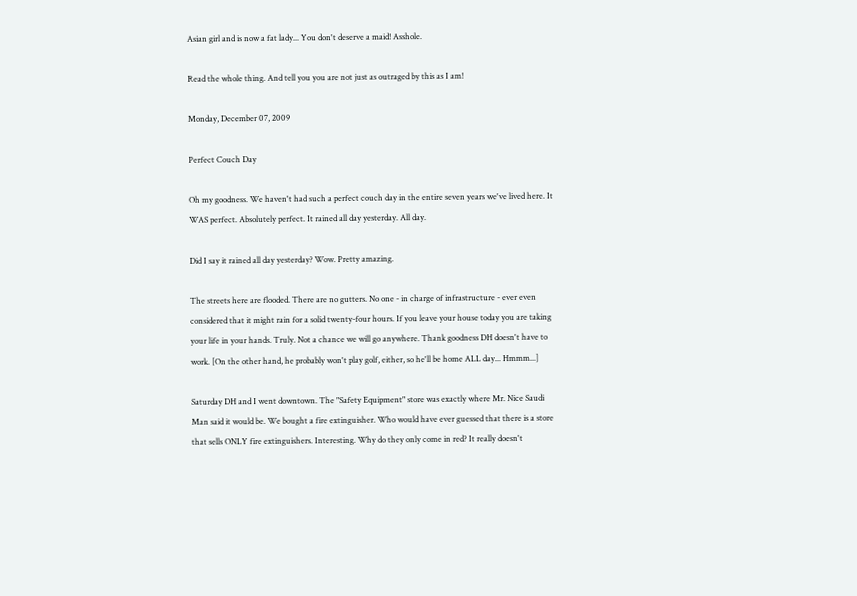Asian girl and is now a fat lady... You don't deserve a maid! Asshole.

Read the whole thing. And tell you you are not just as outraged by this as I am!

Monday, December 07, 2009

Perfect Couch Day

Oh my goodness. We haven't had such a perfect couch day in the entire seven years we've lived here. It WAS perfect. Absolutely perfect. It rained all day yesterday. All day.

Did I say it rained all day yesterday? Wow. Pretty amazing.

The streets here are flooded. There are no gutters. No one - in charge of infrastructure - ever even considered that it might rain for a solid twenty-four hours. If you leave your house today you are taking your life in your hands. Truly. Not a chance we will go anywhere. Thank goodness DH doesn't have to work. [On the other hand, he probably won't play golf, either, so he'll be home ALL day... Hmmm...]

Saturday DH and I went downtown. The "Safety Equipment" store was exactly where Mr. Nice Saudi Man said it would be. We bought a fire extinguisher. Who would have ever guessed that there is a store that sells ONLY fire extinguishers. Interesting. Why do they only come in red? It really doesn't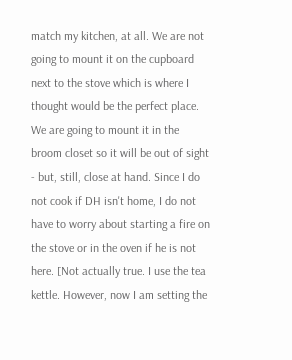match my kitchen, at all. We are not going to mount it on the cupboard next to the stove which is where I thought would be the perfect place. We are going to mount it in the broom closet so it will be out of sight - but, still, close at hand. Since I do not cook if DH isn't home, I do not have to worry about starting a fire on the stove or in the oven if he is not here. [Not actually true. I use the tea kettle. However, now I am setting the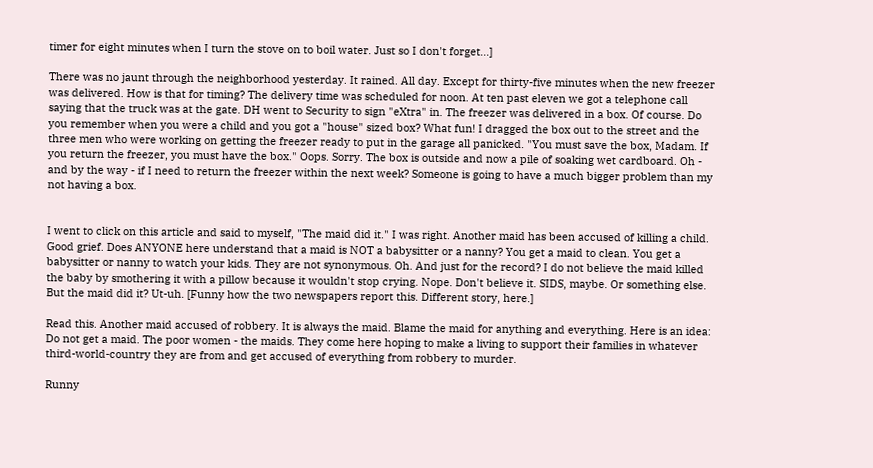timer for eight minutes when I turn the stove on to boil water. Just so I don't forget...]

There was no jaunt through the neighborhood yesterday. It rained. All day. Except for thirty-five minutes when the new freezer was delivered. How is that for timing? The delivery time was scheduled for noon. At ten past eleven we got a telephone call saying that the truck was at the gate. DH went to Security to sign "eXtra" in. The freezer was delivered in a box. Of course. Do you remember when you were a child and you got a "house" sized box? What fun! I dragged the box out to the street and the three men who were working on getting the freezer ready to put in the garage all panicked. "You must save the box, Madam. If you return the freezer, you must have the box." Oops. Sorry. The box is outside and now a pile of soaking wet cardboard. Oh - and by the way - if I need to return the freezer within the next week? Someone is going to have a much bigger problem than my not having a box.


I went to click on this article and said to myself, "The maid did it." I was right. Another maid has been accused of killing a child. Good grief. Does ANYONE here understand that a maid is NOT a babysitter or a nanny? You get a maid to clean. You get a babysitter or nanny to watch your kids. They are not synonymous. Oh. And just for the record? I do not believe the maid killed the baby by smothering it with a pillow because it wouldn't stop crying. Nope. Don't believe it. SIDS, maybe. Or something else. But the maid did it? Ut-uh. [Funny how the two newspapers report this. Different story, here.]

Read this. Another maid accused of robbery. It is always the maid. Blame the maid for anything and everything. Here is an idea: Do not get a maid. The poor women - the maids. They come here hoping to make a living to support their families in whatever third-world-country they are from and get accused of everything from robbery to murder.

Runny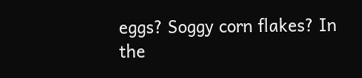eggs? Soggy corn flakes? In the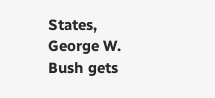States, George W. Bush gets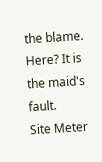the blame. Here? It is the maid's fault.
Site Meter